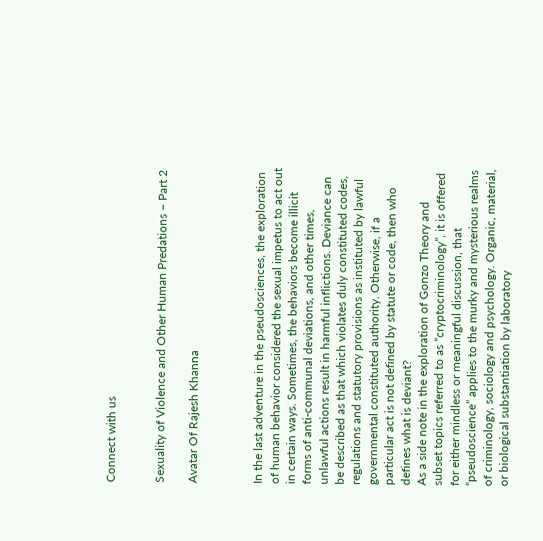Connect with us


Sexuality of Violence and Other Human Predations – Part 2

Avatar Of Rajesh Khanna



In the last adventure in the pseudosciences, the exploration of human behavior considered the sexual impetus to act out in certain ways. Sometimes, the behaviors become illicit forms of anti-communal deviations, and other times, unlawful actions result in harmful inflictions. Deviance can be described as that which violates duly constituted codes, regulations and statutory provisions as instituted by lawful governmental constituted authority. Otherwise, if a particular act is not defined by statute or code, then who defines what is deviant?
As a side note in the exploration of Gonzo Theory and subset topics referred to as “cryptocriminology”, it is offered for either mindless or meaningful discussion, that “pseudoscience” applies to the murky and mysterious realms of criminology, sociology and psychology. Organic, material, or biological substantiation by laboratory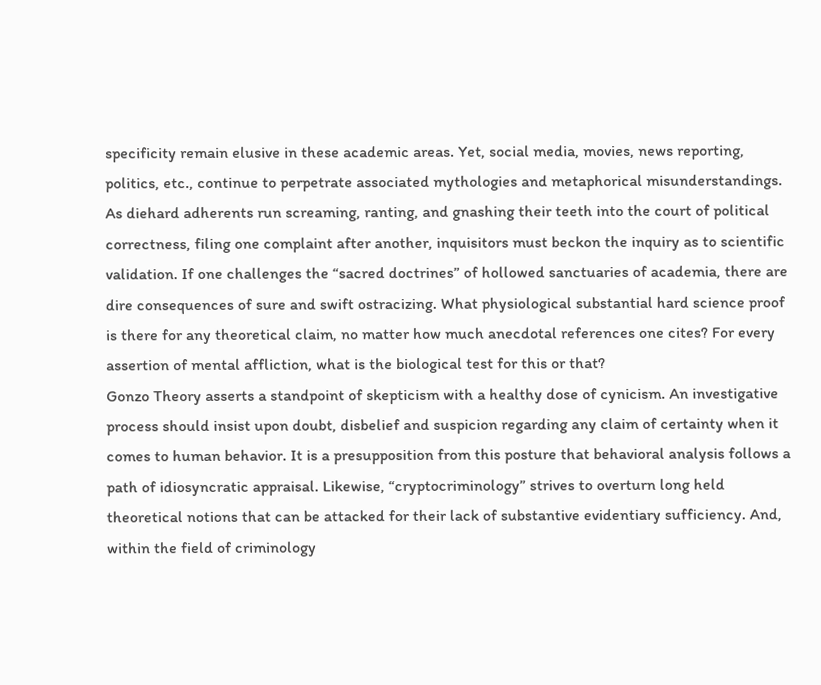specificity remain elusive in these academic areas. Yet, social media, movies, news reporting, politics, etc., continue to perpetrate associated mythologies and metaphorical misunderstandings.
As diehard adherents run screaming, ranting, and gnashing their teeth into the court of political correctness, filing one complaint after another, inquisitors must beckon the inquiry as to scientific validation. If one challenges the “sacred doctrines” of hollowed sanctuaries of academia, there are dire consequences of sure and swift ostracizing. What physiological substantial hard science proof is there for any theoretical claim, no matter how much anecdotal references one cites? For every assertion of mental affliction, what is the biological test for this or that?
Gonzo Theory asserts a standpoint of skepticism with a healthy dose of cynicism. An investigative process should insist upon doubt, disbelief and suspicion regarding any claim of certainty when it comes to human behavior. It is a presupposition from this posture that behavioral analysis follows a path of idiosyncratic appraisal. Likewise, “cryptocriminology” strives to overturn long held theoretical notions that can be attacked for their lack of substantive evidentiary sufficiency. And, within the field of criminology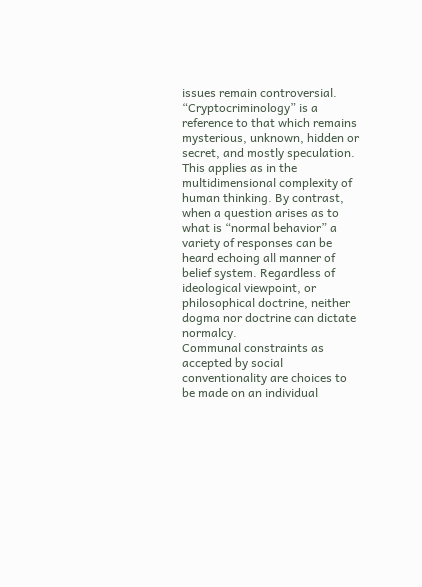issues remain controversial.
“Cryptocriminology” is a reference to that which remains mysterious, unknown, hidden or secret, and mostly speculation. This applies as in the multidimensional complexity of human thinking. By contrast, when a question arises as to what is “normal behavior” a variety of responses can be heard echoing all manner of belief system. Regardless of ideological viewpoint, or philosophical doctrine, neither dogma nor doctrine can dictate normalcy.
Communal constraints as accepted by social conventionality are choices to be made on an individual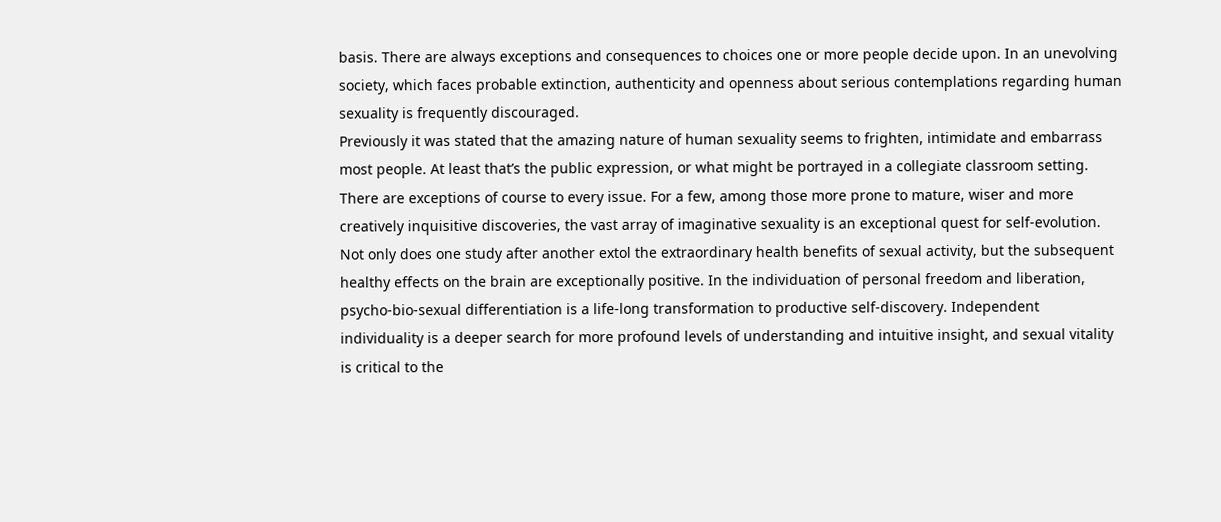basis. There are always exceptions and consequences to choices one or more people decide upon. In an unevolving society, which faces probable extinction, authenticity and openness about serious contemplations regarding human sexuality is frequently discouraged.
Previously it was stated that the amazing nature of human sexuality seems to frighten, intimidate and embarrass most people. At least that’s the public expression, or what might be portrayed in a collegiate classroom setting. There are exceptions of course to every issue. For a few, among those more prone to mature, wiser and more creatively inquisitive discoveries, the vast array of imaginative sexuality is an exceptional quest for self-evolution.
Not only does one study after another extol the extraordinary health benefits of sexual activity, but the subsequent healthy effects on the brain are exceptionally positive. In the individuation of personal freedom and liberation, psycho-bio-sexual differentiation is a life-long transformation to productive self-discovery. Independent individuality is a deeper search for more profound levels of understanding and intuitive insight, and sexual vitality is critical to the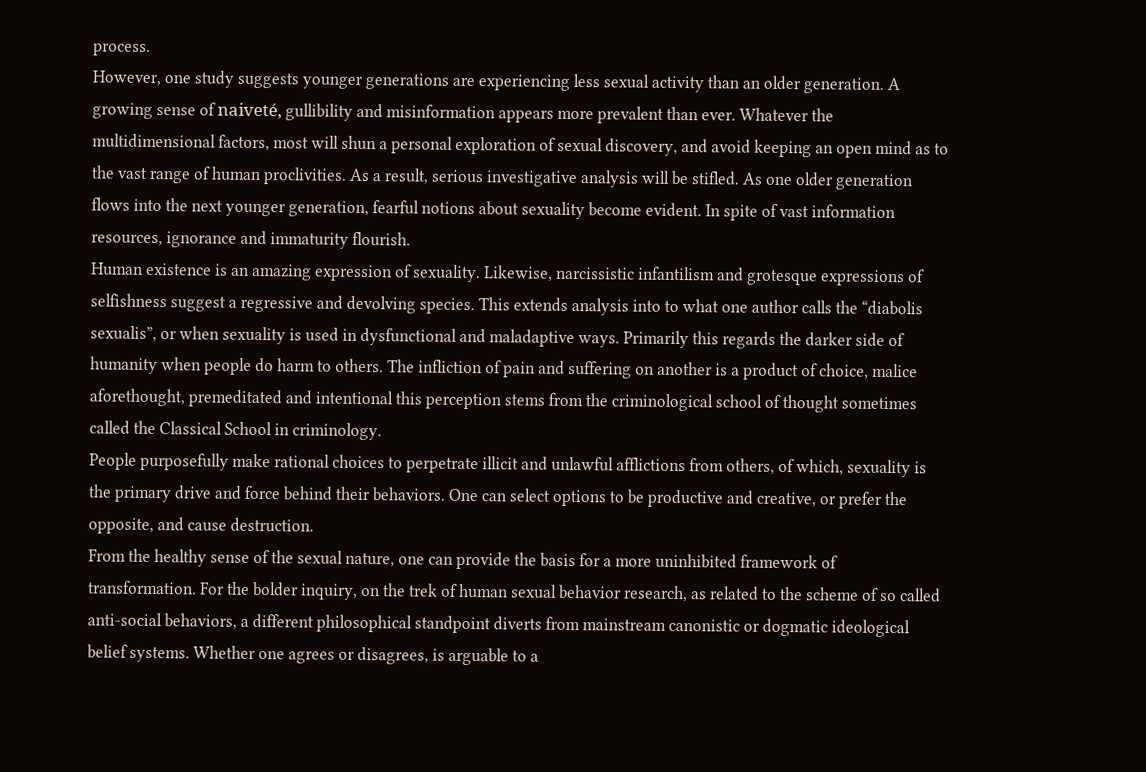process.
However, one study suggests younger generations are experiencing less sexual activity than an older generation. A growing sense of naiveté, gullibility and misinformation appears more prevalent than ever. Whatever the multidimensional factors, most will shun a personal exploration of sexual discovery, and avoid keeping an open mind as to the vast range of human proclivities. As a result, serious investigative analysis will be stifled. As one older generation flows into the next younger generation, fearful notions about sexuality become evident. In spite of vast information resources, ignorance and immaturity flourish.
Human existence is an amazing expression of sexuality. Likewise, narcissistic infantilism and grotesque expressions of selfishness suggest a regressive and devolving species. This extends analysis into to what one author calls the “diabolis sexualis”, or when sexuality is used in dysfunctional and maladaptive ways. Primarily this regards the darker side of humanity when people do harm to others. The infliction of pain and suffering on another is a product of choice, malice aforethought, premeditated and intentional this perception stems from the criminological school of thought sometimes called the Classical School in criminology.
People purposefully make rational choices to perpetrate illicit and unlawful afflictions from others, of which, sexuality is the primary drive and force behind their behaviors. One can select options to be productive and creative, or prefer the opposite, and cause destruction.
From the healthy sense of the sexual nature, one can provide the basis for a more uninhibited framework of transformation. For the bolder inquiry, on the trek of human sexual behavior research, as related to the scheme of so called anti-social behaviors, a different philosophical standpoint diverts from mainstream canonistic or dogmatic ideological belief systems. Whether one agrees or disagrees, is arguable to a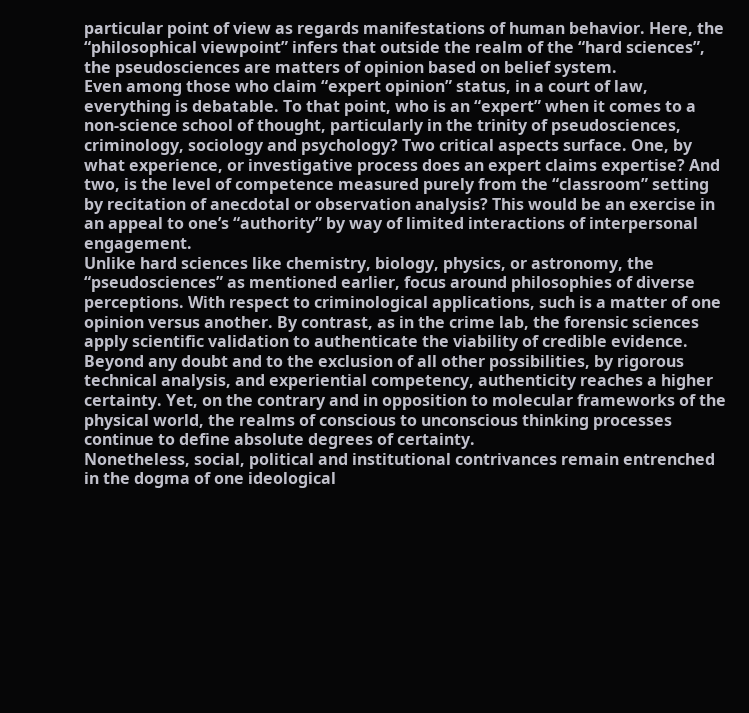particular point of view as regards manifestations of human behavior. Here, the “philosophical viewpoint” infers that outside the realm of the “hard sciences”, the pseudosciences are matters of opinion based on belief system.
Even among those who claim “expert opinion” status, in a court of law, everything is debatable. To that point, who is an “expert” when it comes to a non-science school of thought, particularly in the trinity of pseudosciences, criminology, sociology and psychology? Two critical aspects surface. One, by what experience, or investigative process does an expert claims expertise? And two, is the level of competence measured purely from the “classroom” setting by recitation of anecdotal or observation analysis? This would be an exercise in an appeal to one’s “authority” by way of limited interactions of interpersonal engagement.
Unlike hard sciences like chemistry, biology, physics, or astronomy, the “pseudosciences” as mentioned earlier, focus around philosophies of diverse perceptions. With respect to criminological applications, such is a matter of one opinion versus another. By contrast, as in the crime lab, the forensic sciences apply scientific validation to authenticate the viability of credible evidence. Beyond any doubt and to the exclusion of all other possibilities, by rigorous technical analysis, and experiential competency, authenticity reaches a higher certainty. Yet, on the contrary and in opposition to molecular frameworks of the physical world, the realms of conscious to unconscious thinking processes continue to define absolute degrees of certainty.
Nonetheless, social, political and institutional contrivances remain entrenched in the dogma of one ideological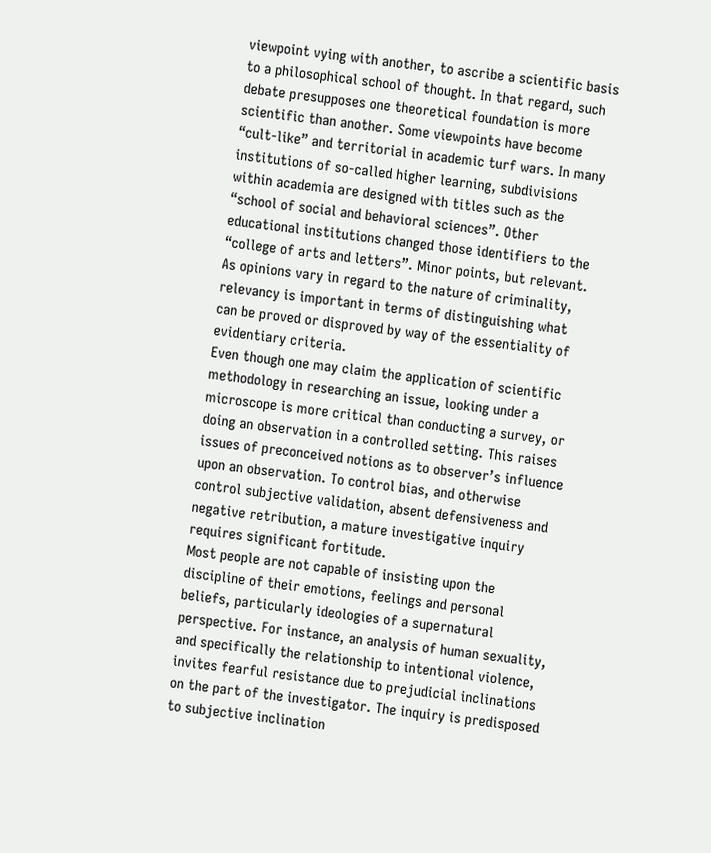viewpoint vying with another, to ascribe a scientific basis to a philosophical school of thought. In that regard, such debate presupposes one theoretical foundation is more scientific than another. Some viewpoints have become “cult-like” and territorial in academic turf wars. In many institutions of so-called higher learning, subdivisions within academia are designed with titles such as the “school of social and behavioral sciences”. Other educational institutions changed those identifiers to the “college of arts and letters”. Minor points, but relevant. As opinions vary in regard to the nature of criminality, relevancy is important in terms of distinguishing what can be proved or disproved by way of the essentiality of evidentiary criteria.
Even though one may claim the application of scientific methodology in researching an issue, looking under a microscope is more critical than conducting a survey, or doing an observation in a controlled setting. This raises issues of preconceived notions as to observer’s influence upon an observation. To control bias, and otherwise control subjective validation, absent defensiveness and negative retribution, a mature investigative inquiry requires significant fortitude.
Most people are not capable of insisting upon the discipline of their emotions, feelings and personal beliefs, particularly ideologies of a supernatural perspective. For instance, an analysis of human sexuality, and specifically the relationship to intentional violence, invites fearful resistance due to prejudicial inclinations on the part of the investigator. The inquiry is predisposed to subjective inclination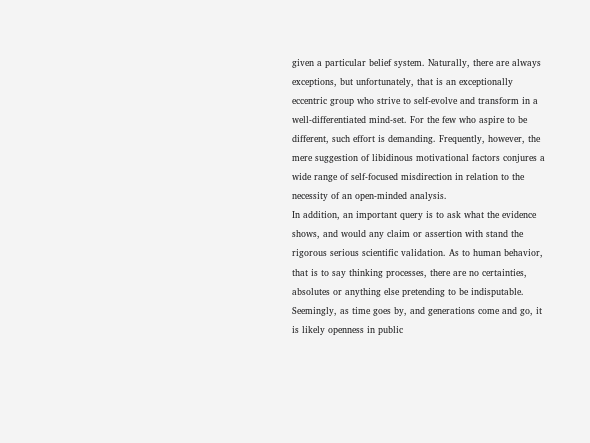given a particular belief system. Naturally, there are always exceptions, but unfortunately, that is an exceptionally eccentric group who strive to self-evolve and transform in a well-differentiated mind-set. For the few who aspire to be different, such effort is demanding. Frequently, however, the mere suggestion of libidinous motivational factors conjures a wide range of self-focused misdirection in relation to the necessity of an open-minded analysis.
In addition, an important query is to ask what the evidence shows, and would any claim or assertion with stand the rigorous serious scientific validation. As to human behavior, that is to say thinking processes, there are no certainties, absolutes or anything else pretending to be indisputable. Seemingly, as time goes by, and generations come and go, it is likely openness in public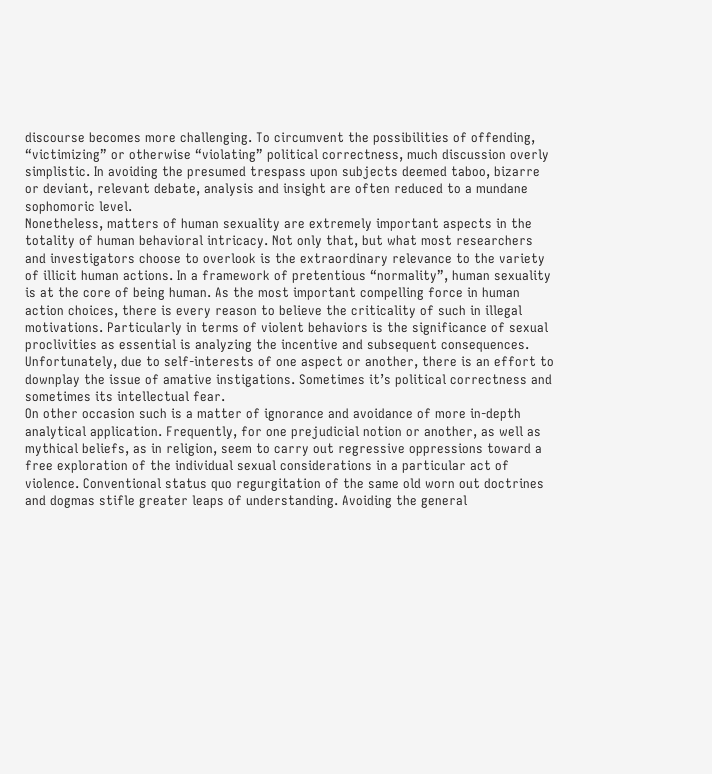discourse becomes more challenging. To circumvent the possibilities of offending, “victimizing” or otherwise “violating” political correctness, much discussion overly simplistic. In avoiding the presumed trespass upon subjects deemed taboo, bizarre or deviant, relevant debate, analysis and insight are often reduced to a mundane sophomoric level.
Nonetheless, matters of human sexuality are extremely important aspects in the totality of human behavioral intricacy. Not only that, but what most researchers and investigators choose to overlook is the extraordinary relevance to the variety of illicit human actions. In a framework of pretentious “normality”, human sexuality is at the core of being human. As the most important compelling force in human action choices, there is every reason to believe the criticality of such in illegal motivations. Particularly in terms of violent behaviors is the significance of sexual proclivities as essential is analyzing the incentive and subsequent consequences. Unfortunately, due to self-interests of one aspect or another, there is an effort to downplay the issue of amative instigations. Sometimes it’s political correctness and sometimes its intellectual fear.
On other occasion such is a matter of ignorance and avoidance of more in-depth analytical application. Frequently, for one prejudicial notion or another, as well as mythical beliefs, as in religion, seem to carry out regressive oppressions toward a free exploration of the individual sexual considerations in a particular act of violence. Conventional status quo regurgitation of the same old worn out doctrines and dogmas stifle greater leaps of understanding. Avoiding the general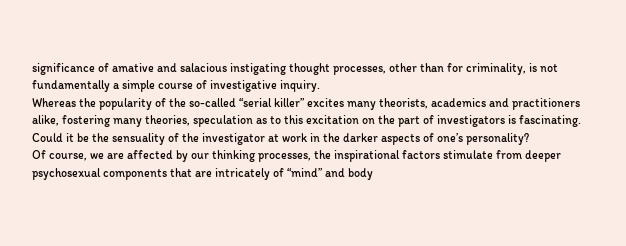significance of amative and salacious instigating thought processes, other than for criminality, is not fundamentally a simple course of investigative inquiry.
Whereas the popularity of the so-called “serial killer” excites many theorists, academics and practitioners alike, fostering many theories, speculation as to this excitation on the part of investigators is fascinating. Could it be the sensuality of the investigator at work in the darker aspects of one’s personality?
Of course, we are affected by our thinking processes, the inspirational factors stimulate from deeper psychosexual components that are intricately of “mind” and body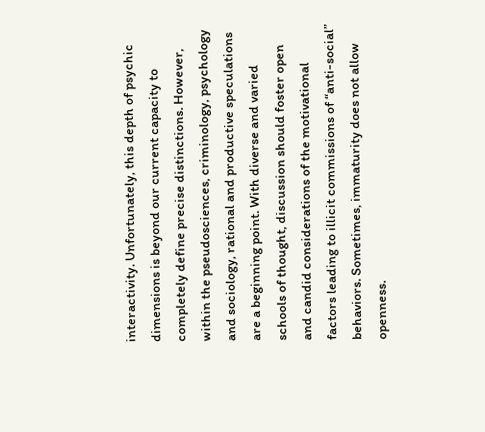interactivity. Unfortunately, this depth of psychic dimensions is beyond our current capacity to completely define precise distinctions. However, within the pseudosciences, criminology, psychology and sociology, rational and productive speculations are a beginning point. With diverse and varied schools of thought, discussion should foster open and candid considerations of the motivational factors leading to illicit commissions of “anti-social” behaviors. Sometimes, immaturity does not allow openness.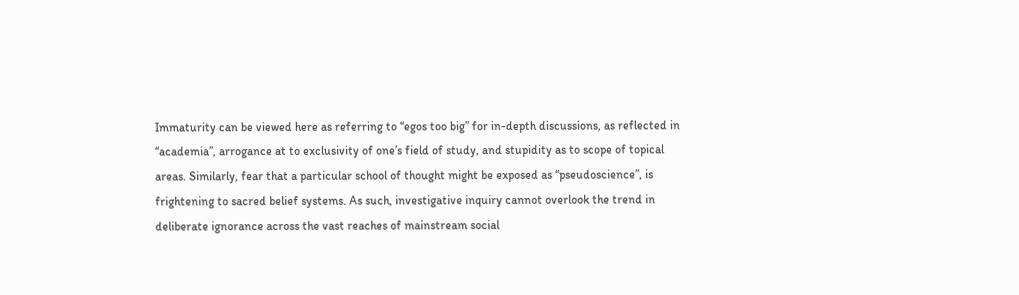Immaturity can be viewed here as referring to “egos too big” for in-depth discussions, as reflected in “academia”, arrogance at to exclusivity of one’s field of study, and stupidity as to scope of topical areas. Similarly, fear that a particular school of thought might be exposed as “pseudoscience”, is frightening to sacred belief systems. As such, investigative inquiry cannot overlook the trend in deliberate ignorance across the vast reaches of mainstream social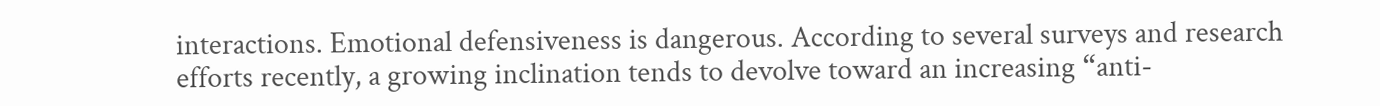interactions. Emotional defensiveness is dangerous. According to several surveys and research efforts recently, a growing inclination tends to devolve toward an increasing “anti-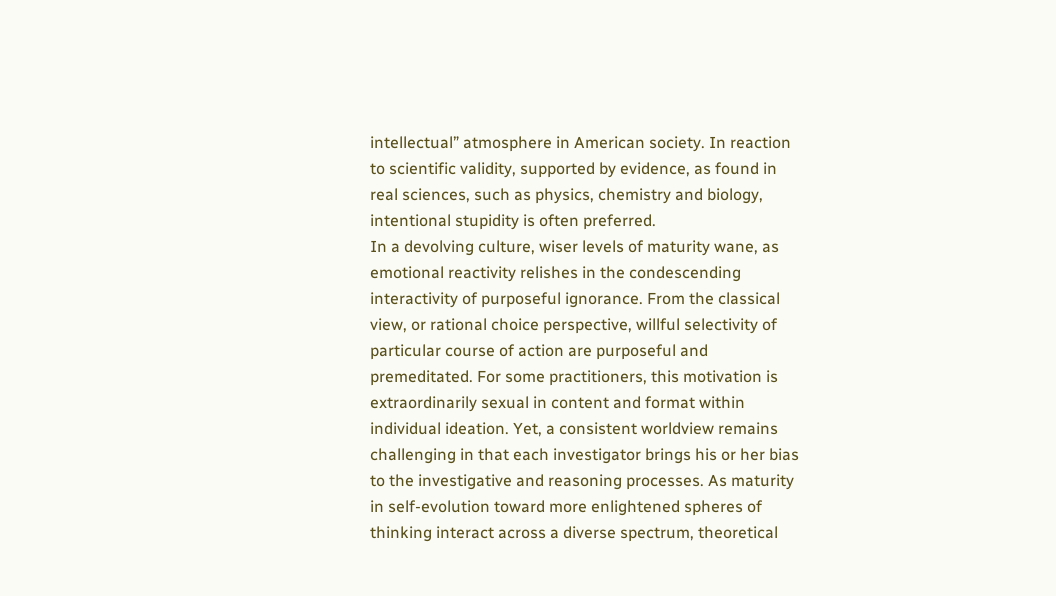intellectual” atmosphere in American society. In reaction to scientific validity, supported by evidence, as found in real sciences, such as physics, chemistry and biology, intentional stupidity is often preferred.
In a devolving culture, wiser levels of maturity wane, as emotional reactivity relishes in the condescending interactivity of purposeful ignorance. From the classical view, or rational choice perspective, willful selectivity of particular course of action are purposeful and premeditated. For some practitioners, this motivation is extraordinarily sexual in content and format within individual ideation. Yet, a consistent worldview remains challenging in that each investigator brings his or her bias to the investigative and reasoning processes. As maturity in self-evolution toward more enlightened spheres of thinking interact across a diverse spectrum, theoretical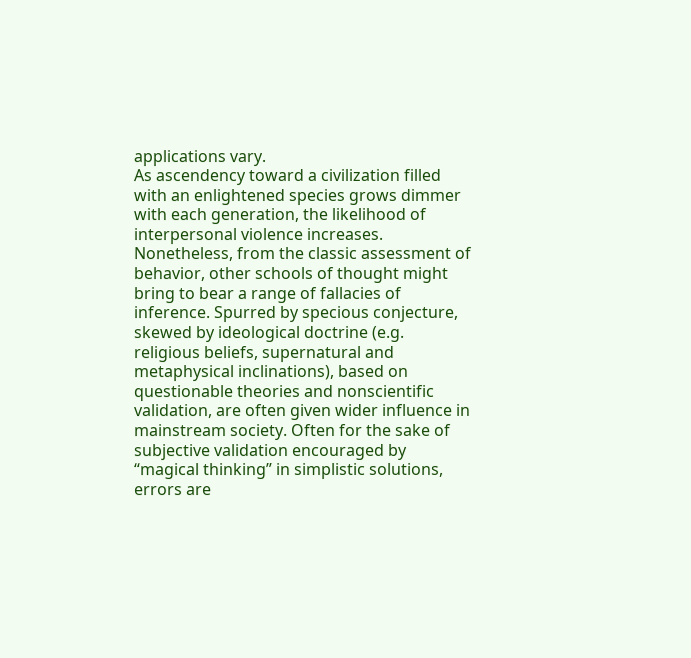applications vary.
As ascendency toward a civilization filled with an enlightened species grows dimmer with each generation, the likelihood of interpersonal violence increases. Nonetheless, from the classic assessment of behavior, other schools of thought might bring to bear a range of fallacies of inference. Spurred by specious conjecture, skewed by ideological doctrine (e.g. religious beliefs, supernatural and metaphysical inclinations), based on questionable theories and nonscientific validation, are often given wider influence in mainstream society. Often for the sake of subjective validation encouraged by “magical thinking” in simplistic solutions, errors are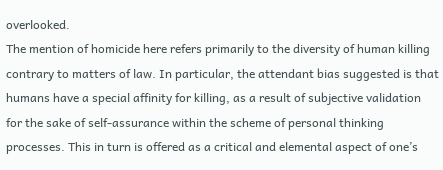overlooked.
The mention of homicide here refers primarily to the diversity of human killing contrary to matters of law. In particular, the attendant bias suggested is that humans have a special affinity for killing, as a result of subjective validation for the sake of self-assurance within the scheme of personal thinking processes. This in turn is offered as a critical and elemental aspect of one’s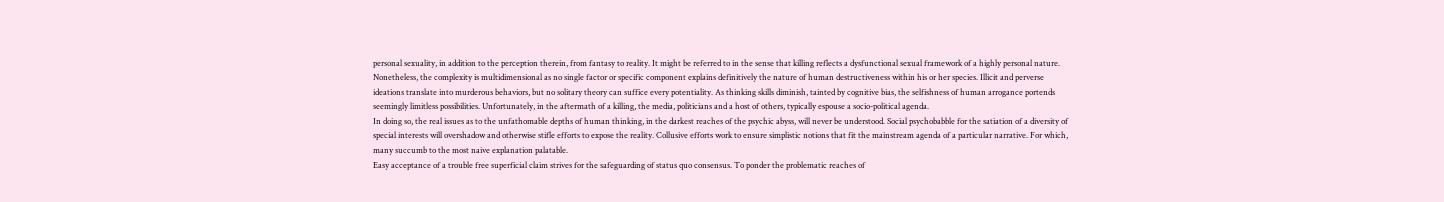personal sexuality, in addition to the perception therein, from fantasy to reality. It might be referred to in the sense that killing reflects a dysfunctional sexual framework of a highly personal nature.
Nonetheless, the complexity is multidimensional as no single factor or specific component explains definitively the nature of human destructiveness within his or her species. Illicit and perverse ideations translate into murderous behaviors, but no solitary theory can suffice every potentiality. As thinking skills diminish, tainted by cognitive bias, the selfishness of human arrogance portends seemingly limitless possibilities. Unfortunately, in the aftermath of a killing, the media, politicians and a host of others, typically espouse a socio-political agenda.
In doing so, the real issues as to the unfathomable depths of human thinking, in the darkest reaches of the psychic abyss, will never be understood. Social psychobabble for the satiation of a diversity of special interests will overshadow and otherwise stifle efforts to expose the reality. Collusive efforts work to ensure simplistic notions that fit the mainstream agenda of a particular narrative. For which, many succumb to the most naive explanation palatable.
Easy acceptance of a trouble free superficial claim strives for the safeguarding of status quo consensus. To ponder the problematic reaches of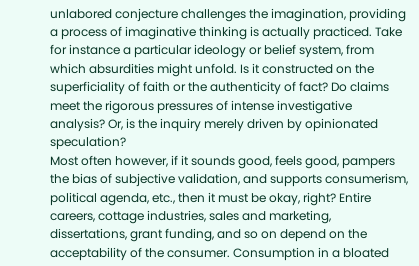unlabored conjecture challenges the imagination, providing a process of imaginative thinking is actually practiced. Take for instance a particular ideology or belief system, from which absurdities might unfold. Is it constructed on the superficiality of faith or the authenticity of fact? Do claims meet the rigorous pressures of intense investigative analysis? Or, is the inquiry merely driven by opinionated speculation?
Most often however, if it sounds good, feels good, pampers the bias of subjective validation, and supports consumerism, political agenda, etc., then it must be okay, right? Entire careers, cottage industries, sales and marketing, dissertations, grant funding, and so on depend on the acceptability of the consumer. Consumption in a bloated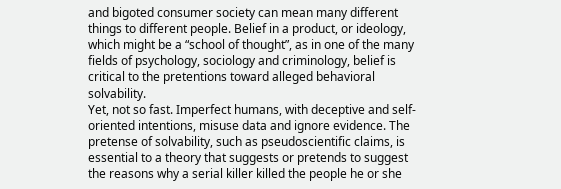and bigoted consumer society can mean many different things to different people. Belief in a product, or ideology, which might be a “school of thought”, as in one of the many fields of psychology, sociology and criminology, belief is critical to the pretentions toward alleged behavioral solvability.
Yet, not so fast. Imperfect humans, with deceptive and self-oriented intentions, misuse data and ignore evidence. The pretense of solvability, such as pseudoscientific claims, is essential to a theory that suggests or pretends to suggest the reasons why a serial killer killed the people he or she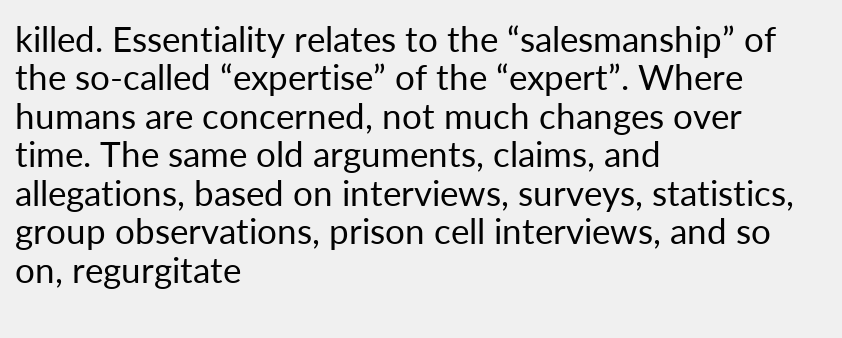killed. Essentiality relates to the “salesmanship” of the so-called “expertise” of the “expert”. Where humans are concerned, not much changes over time. The same old arguments, claims, and allegations, based on interviews, surveys, statistics, group observations, prison cell interviews, and so on, regurgitate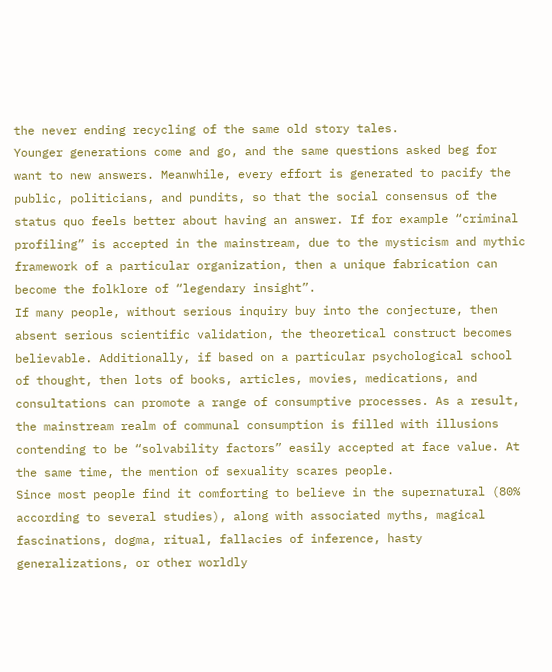the never ending recycling of the same old story tales.
Younger generations come and go, and the same questions asked beg for want to new answers. Meanwhile, every effort is generated to pacify the public, politicians, and pundits, so that the social consensus of the status quo feels better about having an answer. If for example “criminal profiling” is accepted in the mainstream, due to the mysticism and mythic framework of a particular organization, then a unique fabrication can become the folklore of “legendary insight”.
If many people, without serious inquiry buy into the conjecture, then absent serious scientific validation, the theoretical construct becomes believable. Additionally, if based on a particular psychological school of thought, then lots of books, articles, movies, medications, and consultations can promote a range of consumptive processes. As a result, the mainstream realm of communal consumption is filled with illusions contending to be “solvability factors” easily accepted at face value. At the same time, the mention of sexuality scares people.
Since most people find it comforting to believe in the supernatural (80% according to several studies), along with associated myths, magical fascinations, dogma, ritual, fallacies of inference, hasty generalizations, or other worldly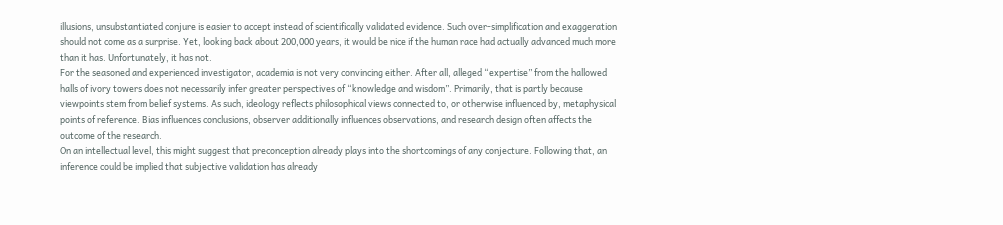illusions, unsubstantiated conjure is easier to accept instead of scientifically validated evidence. Such over-simplification and exaggeration should not come as a surprise. Yet, looking back about 200,000 years, it would be nice if the human race had actually advanced much more than it has. Unfortunately, it has not.
For the seasoned and experienced investigator, academia is not very convincing either. After all, alleged “expertise” from the hallowed halls of ivory towers does not necessarily infer greater perspectives of “knowledge and wisdom”. Primarily, that is partly because viewpoints stem from belief systems. As such, ideology reflects philosophical views connected to, or otherwise influenced by, metaphysical points of reference. Bias influences conclusions, observer additionally influences observations, and research design often affects the outcome of the research.
On an intellectual level, this might suggest that preconception already plays into the shortcomings of any conjecture. Following that, an inference could be implied that subjective validation has already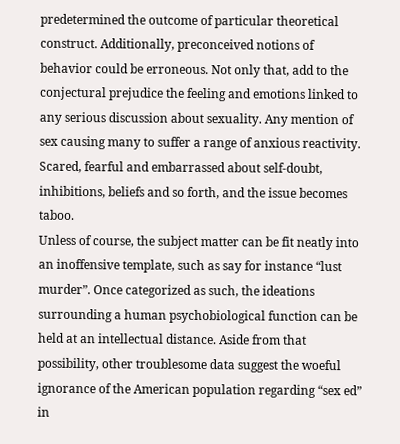predetermined the outcome of particular theoretical construct. Additionally, preconceived notions of behavior could be erroneous. Not only that, add to the conjectural prejudice the feeling and emotions linked to any serious discussion about sexuality. Any mention of sex causing many to suffer a range of anxious reactivity. Scared, fearful and embarrassed about self-doubt, inhibitions, beliefs and so forth, and the issue becomes taboo.
Unless of course, the subject matter can be fit neatly into an inoffensive template, such as say for instance “lust murder”. Once categorized as such, the ideations surrounding a human psychobiological function can be held at an intellectual distance. Aside from that possibility, other troublesome data suggest the woeful ignorance of the American population regarding “sex ed” in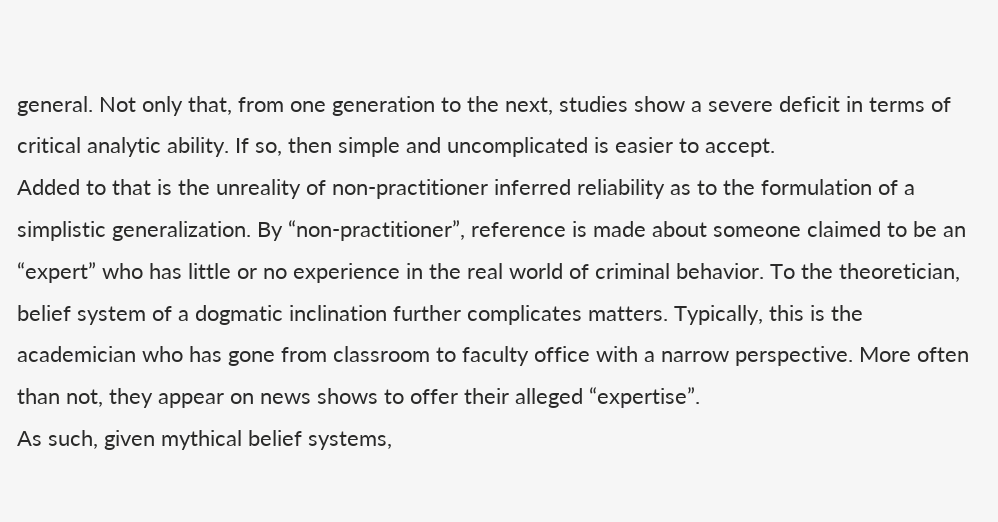general. Not only that, from one generation to the next, studies show a severe deficit in terms of critical analytic ability. If so, then simple and uncomplicated is easier to accept.
Added to that is the unreality of non-practitioner inferred reliability as to the formulation of a simplistic generalization. By “non-practitioner”, reference is made about someone claimed to be an “expert” who has little or no experience in the real world of criminal behavior. To the theoretician, belief system of a dogmatic inclination further complicates matters. Typically, this is the academician who has gone from classroom to faculty office with a narrow perspective. More often than not, they appear on news shows to offer their alleged “expertise”.
As such, given mythical belief systems,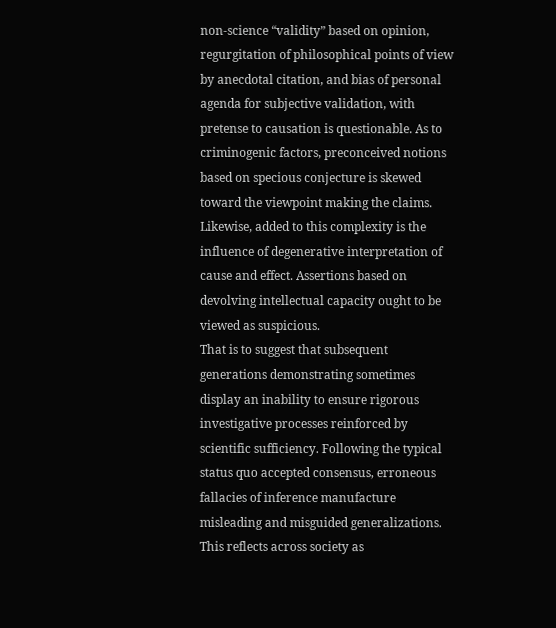non-science “validity” based on opinion, regurgitation of philosophical points of view by anecdotal citation, and bias of personal agenda for subjective validation, with pretense to causation is questionable. As to criminogenic factors, preconceived notions based on specious conjecture is skewed toward the viewpoint making the claims. Likewise, added to this complexity is the influence of degenerative interpretation of cause and effect. Assertions based on devolving intellectual capacity ought to be viewed as suspicious.
That is to suggest that subsequent generations demonstrating sometimes display an inability to ensure rigorous investigative processes reinforced by scientific sufficiency. Following the typical status quo accepted consensus, erroneous fallacies of inference manufacture misleading and misguided generalizations. This reflects across society as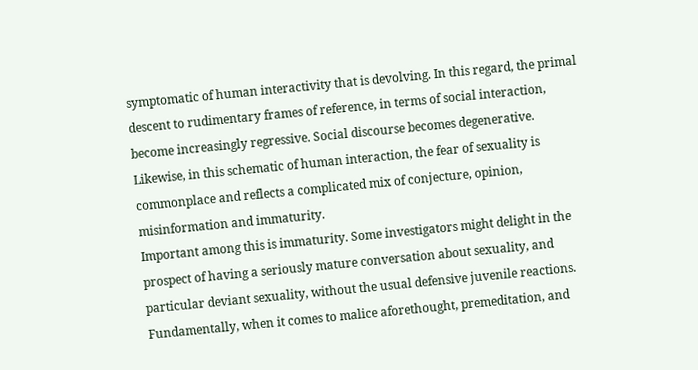symptomatic of human interactivity that is devolving. In this regard, the primal descent to rudimentary frames of reference, in terms of social interaction, become increasingly regressive. Social discourse becomes degenerative. Likewise, in this schematic of human interaction, the fear of sexuality is commonplace and reflects a complicated mix of conjecture, opinion, misinformation and immaturity.
Important among this is immaturity. Some investigators might delight in the prospect of having a seriously mature conversation about sexuality, and particular deviant sexuality, without the usual defensive juvenile reactions. Fundamentally, when it comes to malice aforethought, premeditation, and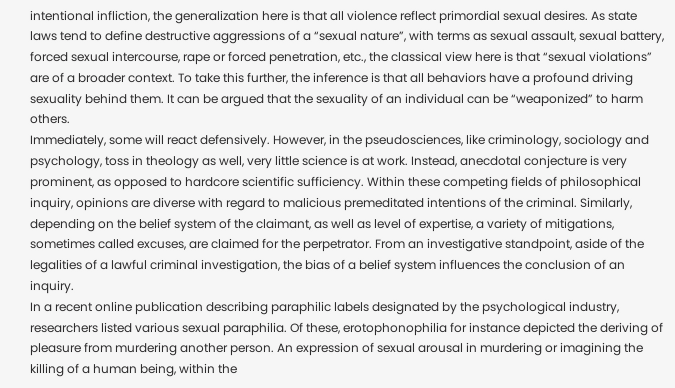intentional infliction, the generalization here is that all violence reflect primordial sexual desires. As state laws tend to define destructive aggressions of a “sexual nature”, with terms as sexual assault, sexual battery, forced sexual intercourse, rape or forced penetration, etc., the classical view here is that “sexual violations” are of a broader context. To take this further, the inference is that all behaviors have a profound driving sexuality behind them. It can be argued that the sexuality of an individual can be “weaponized” to harm others.
Immediately, some will react defensively. However, in the pseudosciences, like criminology, sociology and psychology, toss in theology as well, very little science is at work. Instead, anecdotal conjecture is very prominent, as opposed to hardcore scientific sufficiency. Within these competing fields of philosophical inquiry, opinions are diverse with regard to malicious premeditated intentions of the criminal. Similarly, depending on the belief system of the claimant, as well as level of expertise, a variety of mitigations, sometimes called excuses, are claimed for the perpetrator. From an investigative standpoint, aside of the legalities of a lawful criminal investigation, the bias of a belief system influences the conclusion of an inquiry.
In a recent online publication describing paraphilic labels designated by the psychological industry, researchers listed various sexual paraphilia. Of these, erotophonophilia for instance depicted the deriving of pleasure from murdering another person. An expression of sexual arousal in murdering or imagining the killing of a human being, within the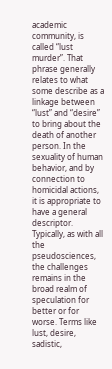academic community, is called “lust murder”. That phrase generally relates to what some describe as a linkage between “lust” and “desire” to bring about the death of another person. In the sexuality of human behavior, and by connection to homicidal actions, it is appropriate to have a general descriptor.
Typically, as with all the pseudosciences, the challenges remains in the broad realm of speculation for better or for worse. Terms like lust, desire, sadistic,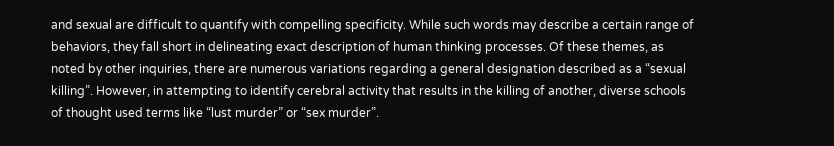and sexual are difficult to quantify with compelling specificity. While such words may describe a certain range of behaviors, they fall short in delineating exact description of human thinking processes. Of these themes, as noted by other inquiries, there are numerous variations regarding a general designation described as a “sexual killing”. However, in attempting to identify cerebral activity that results in the killing of another, diverse schools of thought used terms like “lust murder” or “sex murder”.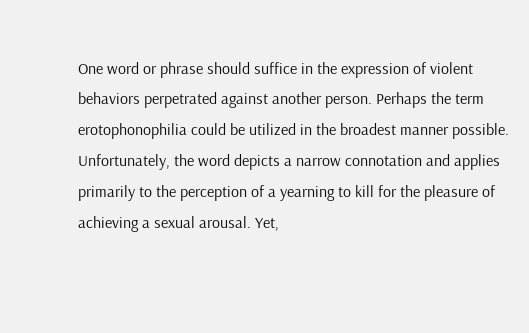One word or phrase should suffice in the expression of violent behaviors perpetrated against another person. Perhaps the term erotophonophilia could be utilized in the broadest manner possible. Unfortunately, the word depicts a narrow connotation and applies primarily to the perception of a yearning to kill for the pleasure of achieving a sexual arousal. Yet,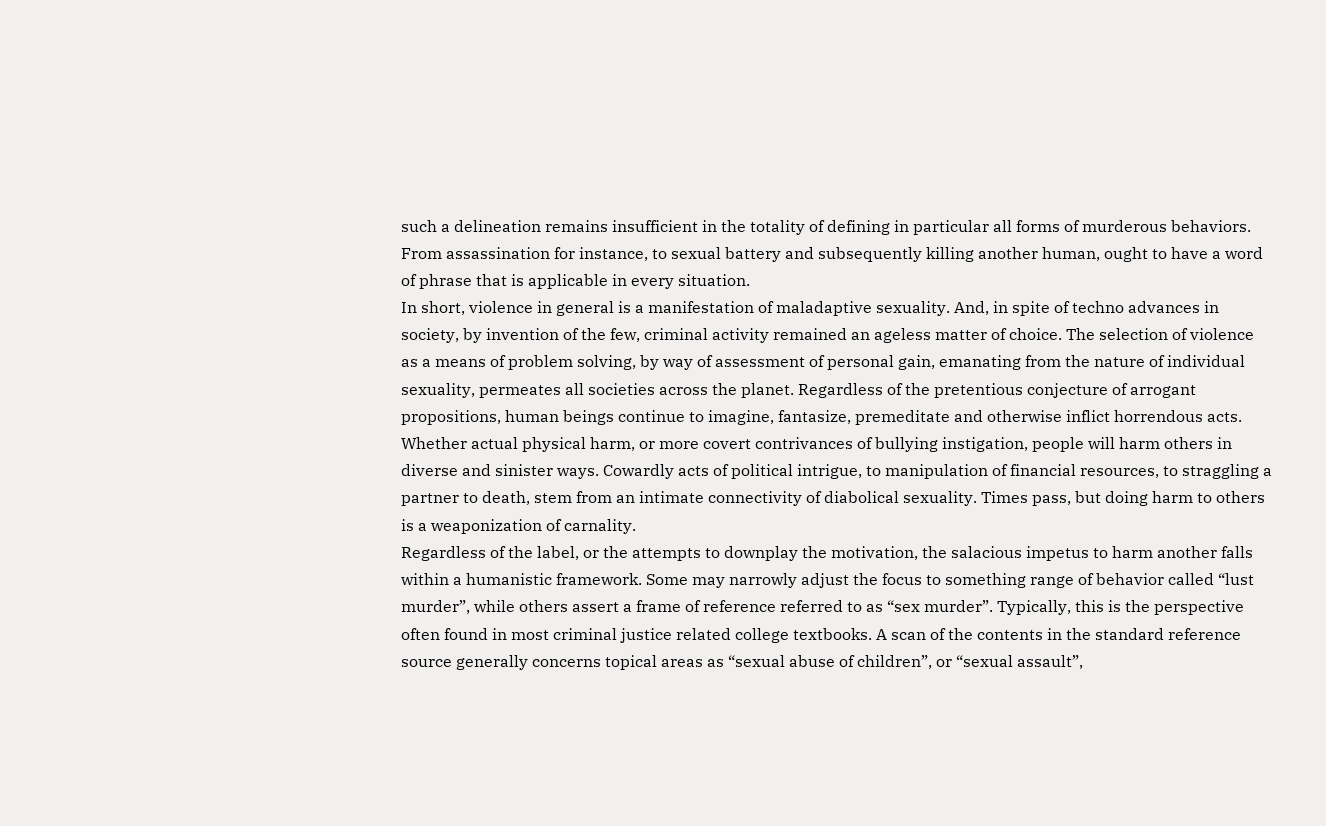such a delineation remains insufficient in the totality of defining in particular all forms of murderous behaviors. From assassination for instance, to sexual battery and subsequently killing another human, ought to have a word of phrase that is applicable in every situation.
In short, violence in general is a manifestation of maladaptive sexuality. And, in spite of techno advances in society, by invention of the few, criminal activity remained an ageless matter of choice. The selection of violence as a means of problem solving, by way of assessment of personal gain, emanating from the nature of individual sexuality, permeates all societies across the planet. Regardless of the pretentious conjecture of arrogant propositions, human beings continue to imagine, fantasize, premeditate and otherwise inflict horrendous acts.
Whether actual physical harm, or more covert contrivances of bullying instigation, people will harm others in diverse and sinister ways. Cowardly acts of political intrigue, to manipulation of financial resources, to straggling a partner to death, stem from an intimate connectivity of diabolical sexuality. Times pass, but doing harm to others is a weaponization of carnality.
Regardless of the label, or the attempts to downplay the motivation, the salacious impetus to harm another falls within a humanistic framework. Some may narrowly adjust the focus to something range of behavior called “lust murder”, while others assert a frame of reference referred to as “sex murder”. Typically, this is the perspective often found in most criminal justice related college textbooks. A scan of the contents in the standard reference source generally concerns topical areas as “sexual abuse of children”, or “sexual assault”,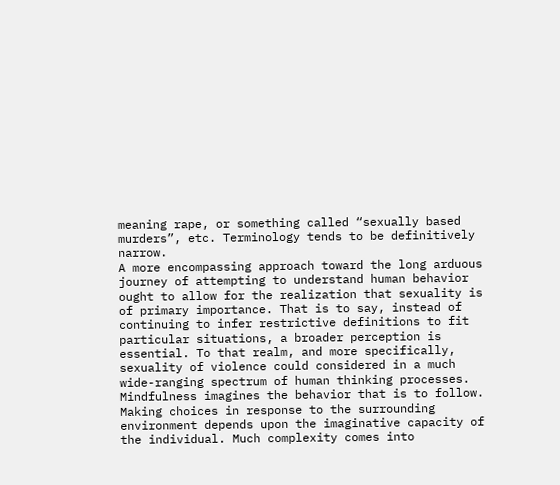meaning rape, or something called “sexually based murders”, etc. Terminology tends to be definitively narrow.
A more encompassing approach toward the long arduous journey of attempting to understand human behavior ought to allow for the realization that sexuality is of primary importance. That is to say, instead of continuing to infer restrictive definitions to fit particular situations, a broader perception is essential. To that realm, and more specifically, sexuality of violence could considered in a much wide-ranging spectrum of human thinking processes. Mindfulness imagines the behavior that is to follow. Making choices in response to the surrounding environment depends upon the imaginative capacity of the individual. Much complexity comes into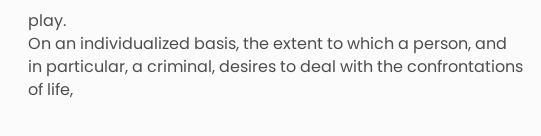play.
On an individualized basis, the extent to which a person, and in particular, a criminal, desires to deal with the confrontations of life,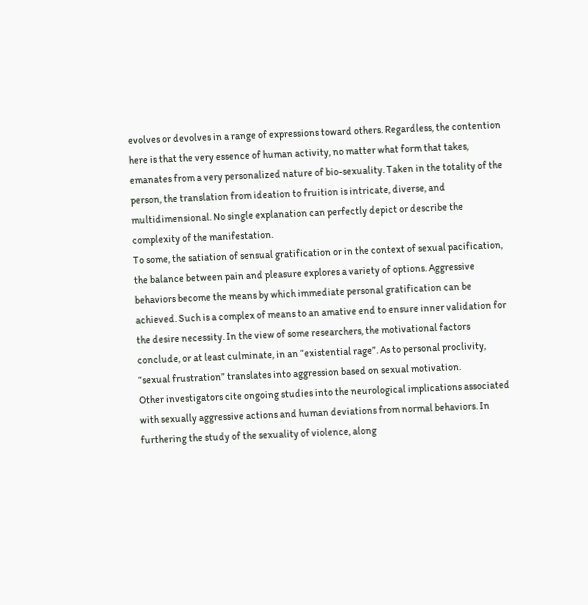evolves or devolves in a range of expressions toward others. Regardless, the contention here is that the very essence of human activity, no matter what form that takes, emanates from a very personalized nature of bio-sexuality. Taken in the totality of the person, the translation from ideation to fruition is intricate, diverse, and multidimensional. No single explanation can perfectly depict or describe the complexity of the manifestation.
To some, the satiation of sensual gratification or in the context of sexual pacification, the balance between pain and pleasure explores a variety of options. Aggressive behaviors become the means by which immediate personal gratification can be achieved. Such is a complex of means to an amative end to ensure inner validation for the desire necessity. In the view of some researchers, the motivational factors conclude, or at least culminate, in an “existential rage”. As to personal proclivity, “sexual frustration” translates into aggression based on sexual motivation.
Other investigators cite ongoing studies into the neurological implications associated with sexually aggressive actions and human deviations from normal behaviors. In furthering the study of the sexuality of violence, along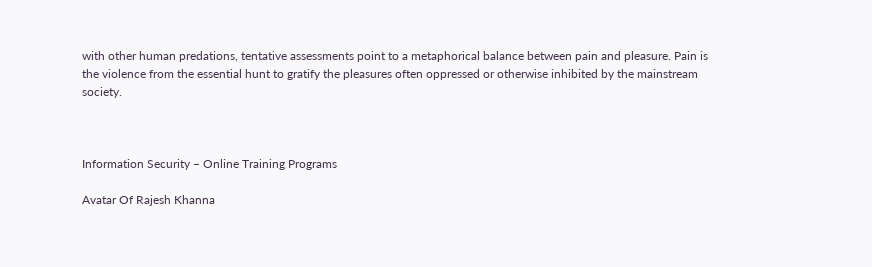with other human predations, tentative assessments point to a metaphorical balance between pain and pleasure. Pain is the violence from the essential hunt to gratify the pleasures often oppressed or otherwise inhibited by the mainstream society.



Information Security – Online Training Programs

Avatar Of Rajesh Khanna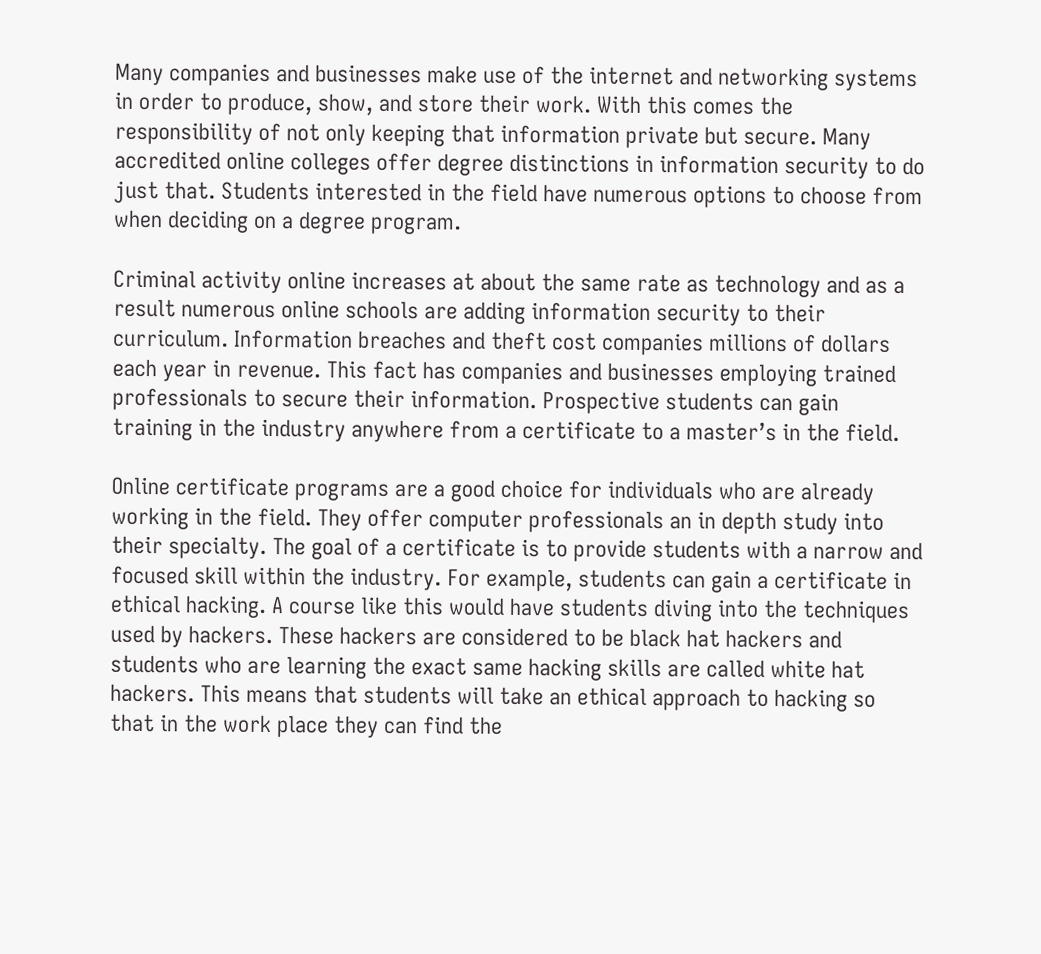Many companies and businesses make use of the internet and networking systems in order to produce, show, and store their work. With this comes the responsibility of not only keeping that information private but secure. Many accredited online colleges offer degree distinctions in information security to do just that. Students interested in the field have numerous options to choose from when deciding on a degree program.

Criminal activity online increases at about the same rate as technology and as a result numerous online schools are adding information security to their curriculum. Information breaches and theft cost companies millions of dollars each year in revenue. This fact has companies and businesses employing trained professionals to secure their information. Prospective students can gain training in the industry anywhere from a certificate to a master’s in the field.

Online certificate programs are a good choice for individuals who are already working in the field. They offer computer professionals an in depth study into their specialty. The goal of a certificate is to provide students with a narrow and focused skill within the industry. For example, students can gain a certificate in ethical hacking. A course like this would have students diving into the techniques used by hackers. These hackers are considered to be black hat hackers and students who are learning the exact same hacking skills are called white hat hackers. This means that students will take an ethical approach to hacking so that in the work place they can find the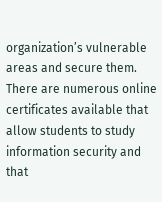organization’s vulnerable areas and secure them. There are numerous online certificates available that allow students to study information security and that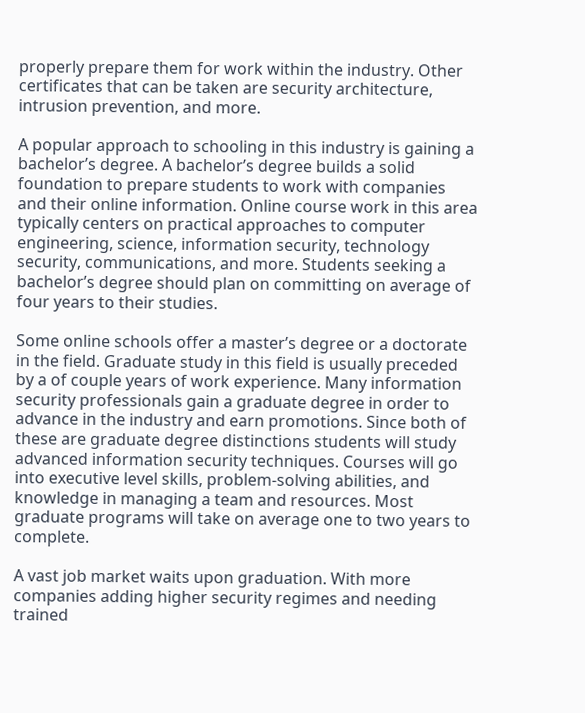properly prepare them for work within the industry. Other certificates that can be taken are security architecture, intrusion prevention, and more.

A popular approach to schooling in this industry is gaining a bachelor’s degree. A bachelor’s degree builds a solid foundation to prepare students to work with companies and their online information. Online course work in this area typically centers on practical approaches to computer engineering, science, information security, technology security, communications, and more. Students seeking a bachelor’s degree should plan on committing on average of four years to their studies.

Some online schools offer a master’s degree or a doctorate in the field. Graduate study in this field is usually preceded by a of couple years of work experience. Many information security professionals gain a graduate degree in order to advance in the industry and earn promotions. Since both of these are graduate degree distinctions students will study advanced information security techniques. Courses will go into executive level skills, problem-solving abilities, and knowledge in managing a team and resources. Most graduate programs will take on average one to two years to complete.

A vast job market waits upon graduation. With more companies adding higher security regimes and needing trained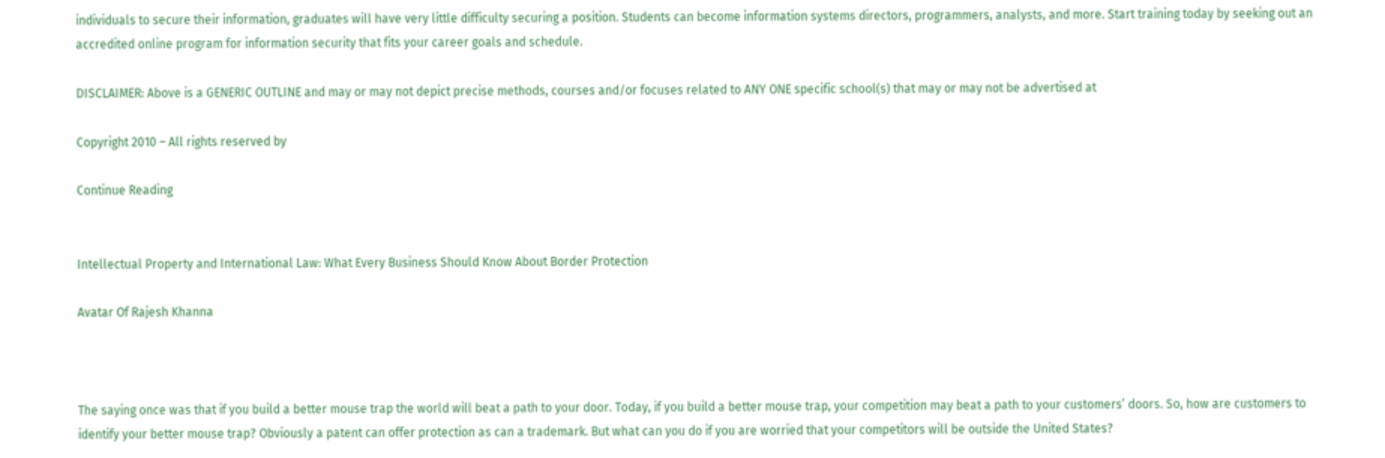individuals to secure their information, graduates will have very little difficulty securing a position. Students can become information systems directors, programmers, analysts, and more. Start training today by seeking out an accredited online program for information security that fits your career goals and schedule.

DISCLAIMER: Above is a GENERIC OUTLINE and may or may not depict precise methods, courses and/or focuses related to ANY ONE specific school(s) that may or may not be advertised at

Copyright 2010 – All rights reserved by

Continue Reading


Intellectual Property and International Law: What Every Business Should Know About Border Protection

Avatar Of Rajesh Khanna



The saying once was that if you build a better mouse trap the world will beat a path to your door. Today, if you build a better mouse trap, your competition may beat a path to your customers’ doors. So, how are customers to identify your better mouse trap? Obviously a patent can offer protection as can a trademark. But what can you do if you are worried that your competitors will be outside the United States?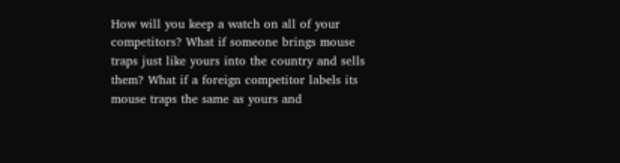How will you keep a watch on all of your competitors? What if someone brings mouse traps just like yours into the country and sells them? What if a foreign competitor labels its mouse traps the same as yours and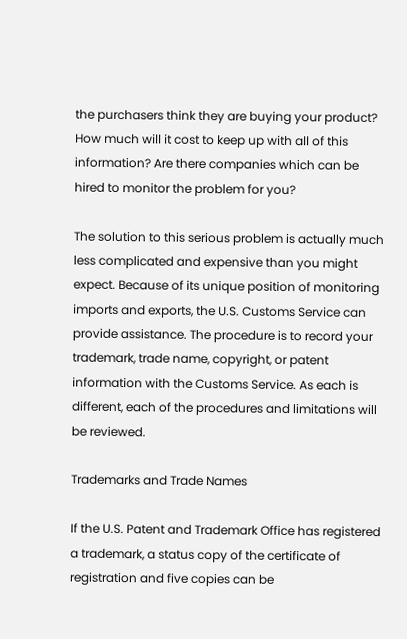the purchasers think they are buying your product? How much will it cost to keep up with all of this information? Are there companies which can be hired to monitor the problem for you?

The solution to this serious problem is actually much less complicated and expensive than you might expect. Because of its unique position of monitoring imports and exports, the U.S. Customs Service can provide assistance. The procedure is to record your trademark, trade name, copyright, or patent information with the Customs Service. As each is different, each of the procedures and limitations will be reviewed.

Trademarks and Trade Names

If the U.S. Patent and Trademark Office has registered a trademark, a status copy of the certificate of registration and five copies can be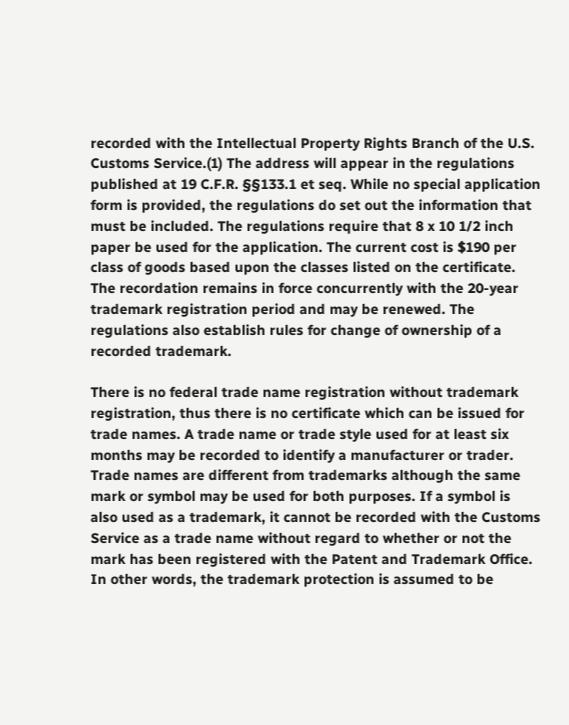recorded with the Intellectual Property Rights Branch of the U.S. Customs Service.(1) The address will appear in the regulations published at 19 C.F.R. §§133.1 et seq. While no special application form is provided, the regulations do set out the information that must be included. The regulations require that 8 x 10 1/2 inch paper be used for the application. The current cost is $190 per class of goods based upon the classes listed on the certificate. The recordation remains in force concurrently with the 20-year trademark registration period and may be renewed. The regulations also establish rules for change of ownership of a recorded trademark.

There is no federal trade name registration without trademark registration, thus there is no certificate which can be issued for trade names. A trade name or trade style used for at least six months may be recorded to identify a manufacturer or trader. Trade names are different from trademarks although the same mark or symbol may be used for both purposes. If a symbol is also used as a trademark, it cannot be recorded with the Customs Service as a trade name without regard to whether or not the mark has been registered with the Patent and Trademark Office. In other words, the trademark protection is assumed to be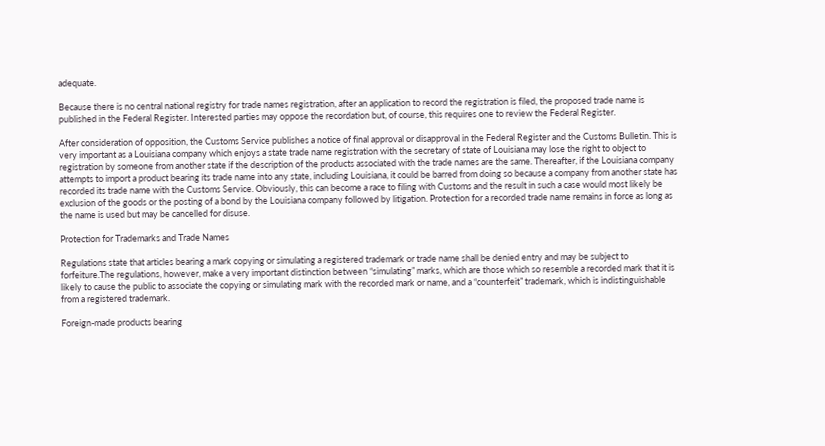adequate.

Because there is no central national registry for trade names registration, after an application to record the registration is filed, the proposed trade name is published in the Federal Register. Interested parties may oppose the recordation but, of course, this requires one to review the Federal Register.

After consideration of opposition, the Customs Service publishes a notice of final approval or disapproval in the Federal Register and the Customs Bulletin. This is very important as a Louisiana company which enjoys a state trade name registration with the secretary of state of Louisiana may lose the right to object to registration by someone from another state if the description of the products associated with the trade names are the same. Thereafter, if the Louisiana company attempts to import a product bearing its trade name into any state, including Louisiana, it could be barred from doing so because a company from another state has recorded its trade name with the Customs Service. Obviously, this can become a race to filing with Customs and the result in such a case would most likely be exclusion of the goods or the posting of a bond by the Louisiana company followed by litigation. Protection for a recorded trade name remains in force as long as the name is used but may be cancelled for disuse.

Protection for Trademarks and Trade Names

Regulations state that articles bearing a mark copying or simulating a registered trademark or trade name shall be denied entry and may be subject to forfeiture.The regulations, however, make a very important distinction between “simulating” marks, which are those which so resemble a recorded mark that it is likely to cause the public to associate the copying or simulating mark with the recorded mark or name, and a “counterfeit” trademark, which is indistinguishable from a registered trademark.

Foreign-made products bearing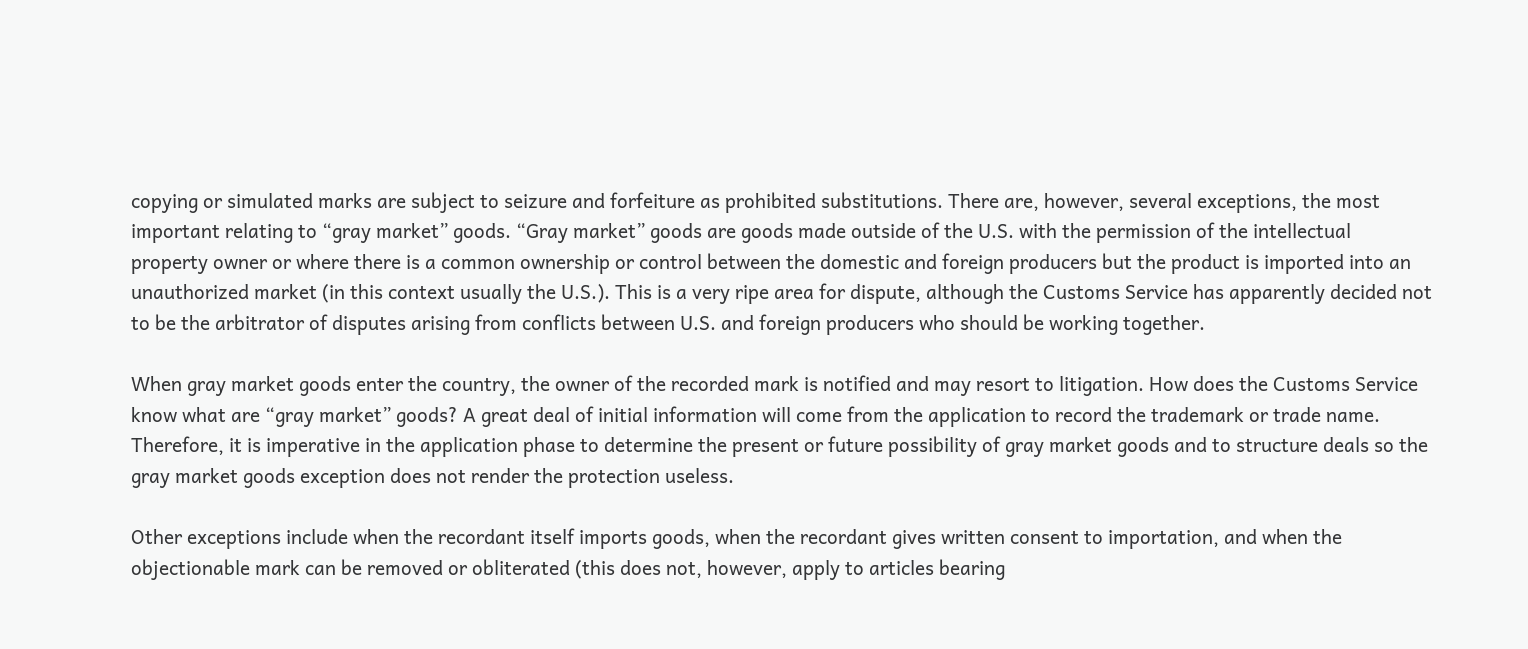copying or simulated marks are subject to seizure and forfeiture as prohibited substitutions. There are, however, several exceptions, the most important relating to “gray market” goods. “Gray market” goods are goods made outside of the U.S. with the permission of the intellectual property owner or where there is a common ownership or control between the domestic and foreign producers but the product is imported into an unauthorized market (in this context usually the U.S.). This is a very ripe area for dispute, although the Customs Service has apparently decided not to be the arbitrator of disputes arising from conflicts between U.S. and foreign producers who should be working together.

When gray market goods enter the country, the owner of the recorded mark is notified and may resort to litigation. How does the Customs Service know what are “gray market” goods? A great deal of initial information will come from the application to record the trademark or trade name. Therefore, it is imperative in the application phase to determine the present or future possibility of gray market goods and to structure deals so the gray market goods exception does not render the protection useless.

Other exceptions include when the recordant itself imports goods, when the recordant gives written consent to importation, and when the objectionable mark can be removed or obliterated (this does not, however, apply to articles bearing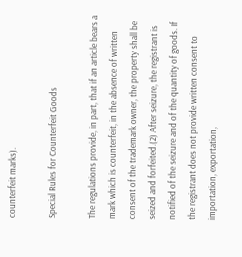counterfeit marks).

Special Rules for Counterfeit Goods

The regulations provide, in part, that if an article bears a mark which is counterfeit, in the absence of written consent of the trademark owner, the property shall be seized and forfeited.(2) After seizure, the registrant is notified of the seizure and of the quantity of goods. If the registrant does not provide written consent to importation, exportation,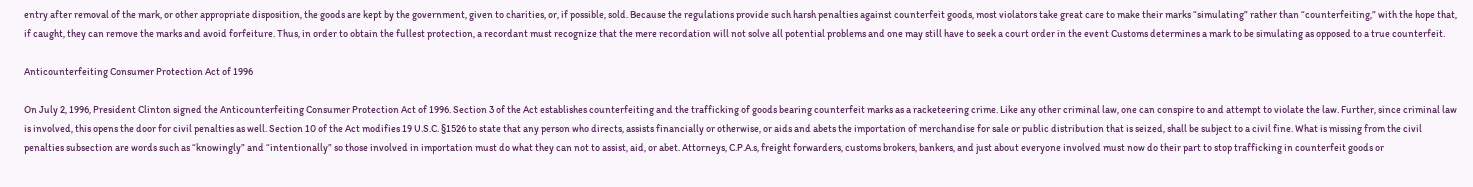entry after removal of the mark, or other appropriate disposition, the goods are kept by the government, given to charities, or, if possible, sold. Because the regulations provide such harsh penalties against counterfeit goods, most violators take great care to make their marks “simulating” rather than “counterfeiting,” with the hope that, if caught, they can remove the marks and avoid forfeiture. Thus, in order to obtain the fullest protection, a recordant must recognize that the mere recordation will not solve all potential problems and one may still have to seek a court order in the event Customs determines a mark to be simulating as opposed to a true counterfeit.

Anticounterfeiting Consumer Protection Act of 1996

On July 2, 1996, President Clinton signed the Anticounterfeiting Consumer Protection Act of 1996. Section 3 of the Act establishes counterfeiting and the trafficking of goods bearing counterfeit marks as a racketeering crime. Like any other criminal law, one can conspire to and attempt to violate the law. Further, since criminal law is involved, this opens the door for civil penalties as well. Section 10 of the Act modifies 19 U.S.C. §1526 to state that any person who directs, assists financially or otherwise, or aids and abets the importation of merchandise for sale or public distribution that is seized, shall be subject to a civil fine. What is missing from the civil penalties subsection are words such as “knowingly” and “intentionally” so those involved in importation must do what they can not to assist, aid, or abet. Attorneys, C.P.A.s, freight forwarders, customs brokers, bankers, and just about everyone involved must now do their part to stop trafficking in counterfeit goods or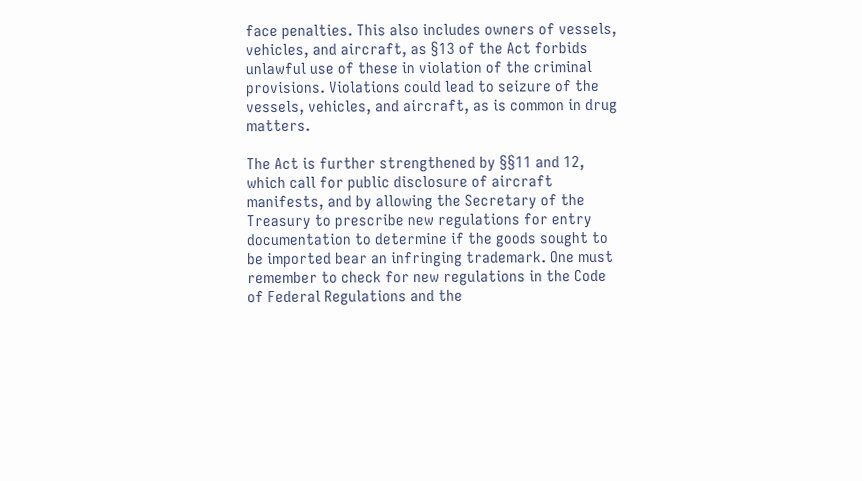face penalties. This also includes owners of vessels, vehicles, and aircraft, as §13 of the Act forbids unlawful use of these in violation of the criminal provisions. Violations could lead to seizure of the vessels, vehicles, and aircraft, as is common in drug matters.

The Act is further strengthened by §§11 and 12, which call for public disclosure of aircraft manifests, and by allowing the Secretary of the Treasury to prescribe new regulations for entry documentation to determine if the goods sought to be imported bear an infringing trademark. One must remember to check for new regulations in the Code of Federal Regulations and the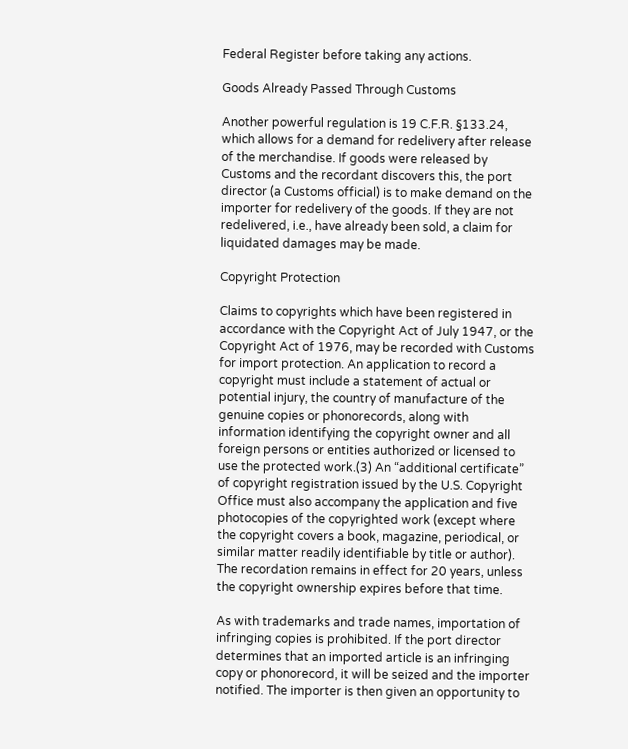Federal Register before taking any actions.

Goods Already Passed Through Customs

Another powerful regulation is 19 C.F.R. §133.24, which allows for a demand for redelivery after release of the merchandise. If goods were released by Customs and the recordant discovers this, the port director (a Customs official) is to make demand on the importer for redelivery of the goods. If they are not redelivered, i.e., have already been sold, a claim for liquidated damages may be made.

Copyright Protection

Claims to copyrights which have been registered in accordance with the Copyright Act of July 1947, or the Copyright Act of 1976, may be recorded with Customs for import protection. An application to record a copyright must include a statement of actual or potential injury, the country of manufacture of the genuine copies or phonorecords, along with information identifying the copyright owner and all foreign persons or entities authorized or licensed to use the protected work.(3) An “additional certificate” of copyright registration issued by the U.S. Copyright Office must also accompany the application and five photocopies of the copyrighted work (except where the copyright covers a book, magazine, periodical, or similar matter readily identifiable by title or author). The recordation remains in effect for 20 years, unless the copyright ownership expires before that time.

As with trademarks and trade names, importation of infringing copies is prohibited. If the port director determines that an imported article is an infringing copy or phonorecord, it will be seized and the importer notified. The importer is then given an opportunity to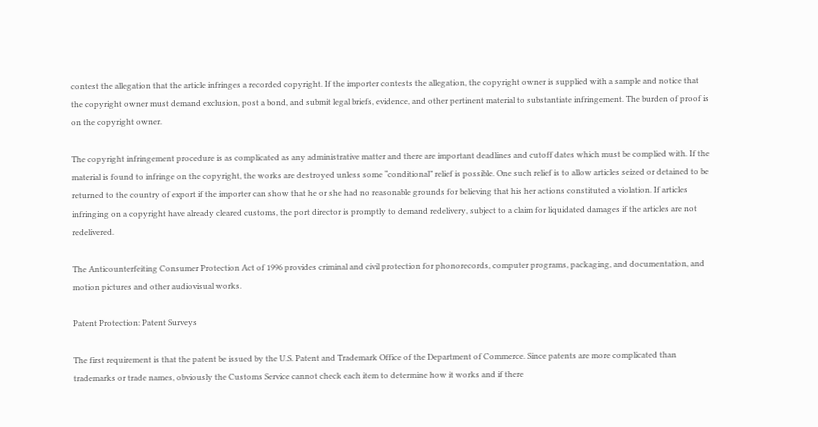contest the allegation that the article infringes a recorded copyright. If the importer contests the allegation, the copyright owner is supplied with a sample and notice that the copyright owner must demand exclusion, post a bond, and submit legal briefs, evidence, and other pertinent material to substantiate infringement. The burden of proof is on the copyright owner.

The copyright infringement procedure is as complicated as any administrative matter and there are important deadlines and cutoff dates which must be complied with. If the material is found to infringe on the copyright, the works are destroyed unless some “conditional” relief is possible. One such relief is to allow articles seized or detained to be returned to the country of export if the importer can show that he or she had no reasonable grounds for believing that his her actions constituted a violation. If articles infringing on a copyright have already cleared customs, the port director is promptly to demand redelivery, subject to a claim for liquidated damages if the articles are not redelivered.

The Anticounterfeiting Consumer Protection Act of 1996 provides criminal and civil protection for phonorecords, computer programs, packaging, and documentation, and motion pictures and other audiovisual works.

Patent Protection: Patent Surveys

The first requirement is that the patent be issued by the U.S. Patent and Trademark Office of the Department of Commerce. Since patents are more complicated than trademarks or trade names, obviously the Customs Service cannot check each item to determine how it works and if there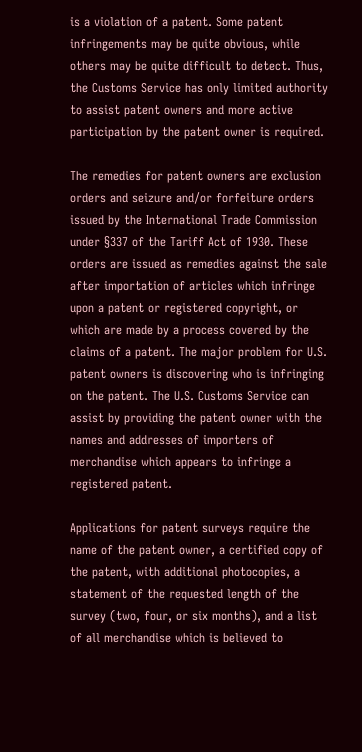is a violation of a patent. Some patent infringements may be quite obvious, while others may be quite difficult to detect. Thus, the Customs Service has only limited authority to assist patent owners and more active participation by the patent owner is required.

The remedies for patent owners are exclusion orders and seizure and/or forfeiture orders issued by the International Trade Commission under §337 of the Tariff Act of 1930. These orders are issued as remedies against the sale after importation of articles which infringe upon a patent or registered copyright, or which are made by a process covered by the claims of a patent. The major problem for U.S. patent owners is discovering who is infringing on the patent. The U.S. Customs Service can assist by providing the patent owner with the names and addresses of importers of merchandise which appears to infringe a registered patent.

Applications for patent surveys require the name of the patent owner, a certified copy of the patent, with additional photocopies, a statement of the requested length of the survey (two, four, or six months), and a list of all merchandise which is believed to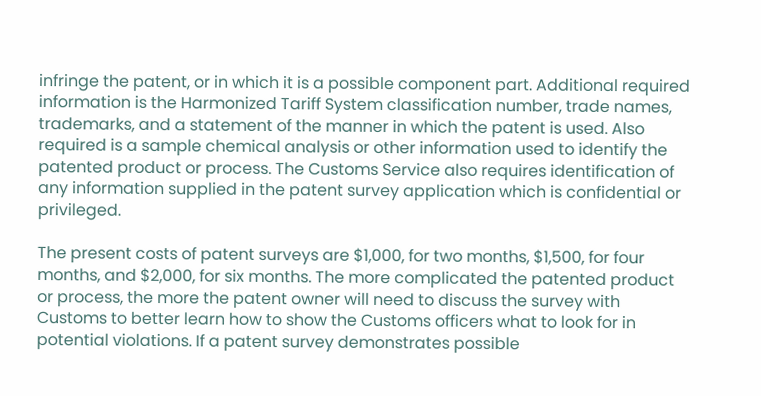infringe the patent, or in which it is a possible component part. Additional required information is the Harmonized Tariff System classification number, trade names, trademarks, and a statement of the manner in which the patent is used. Also required is a sample chemical analysis or other information used to identify the patented product or process. The Customs Service also requires identification of any information supplied in the patent survey application which is confidential or privileged.

The present costs of patent surveys are $1,000, for two months, $1,500, for four months, and $2,000, for six months. The more complicated the patented product or process, the more the patent owner will need to discuss the survey with Customs to better learn how to show the Customs officers what to look for in potential violations. If a patent survey demonstrates possible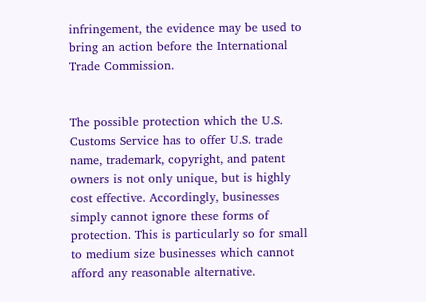infringement, the evidence may be used to bring an action before the International Trade Commission.


The possible protection which the U.S. Customs Service has to offer U.S. trade name, trademark, copyright, and patent owners is not only unique, but is highly cost effective. Accordingly, businesses simply cannot ignore these forms of protection. This is particularly so for small to medium size businesses which cannot afford any reasonable alternative.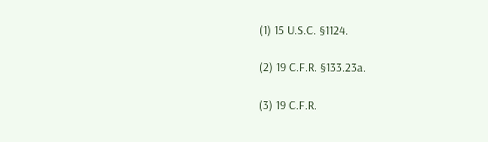(1) 15 U.S.C. §1124.

(2) 19 C.F.R. §133.23a.

(3) 19 C.F.R.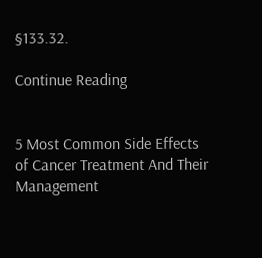§133.32.

Continue Reading


5 Most Common Side Effects of Cancer Treatment And Their Management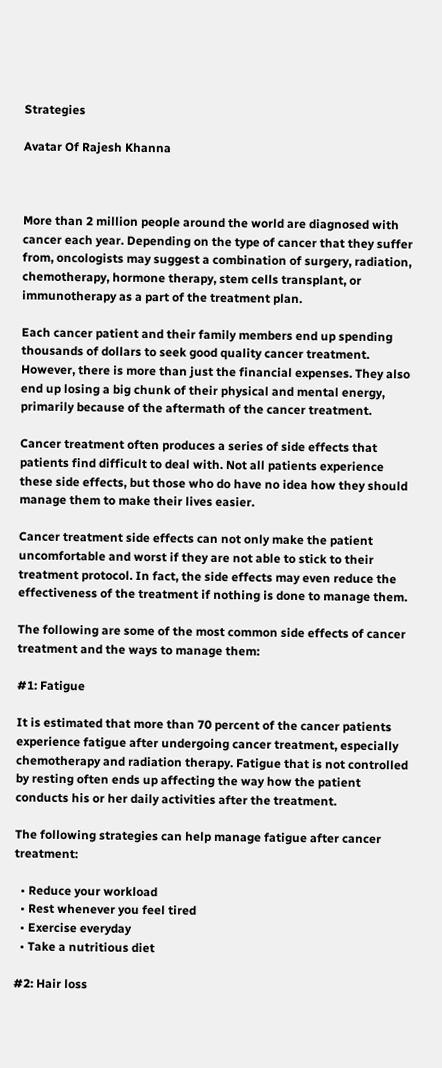Strategies

Avatar Of Rajesh Khanna



More than 2 million people around the world are diagnosed with cancer each year. Depending on the type of cancer that they suffer from, oncologists may suggest a combination of surgery, radiation, chemotherapy, hormone therapy, stem cells transplant, or immunotherapy as a part of the treatment plan.

Each cancer patient and their family members end up spending thousands of dollars to seek good quality cancer treatment. However, there is more than just the financial expenses. They also end up losing a big chunk of their physical and mental energy, primarily because of the aftermath of the cancer treatment.

Cancer treatment often produces a series of side effects that patients find difficult to deal with. Not all patients experience these side effects, but those who do have no idea how they should manage them to make their lives easier.

Cancer treatment side effects can not only make the patient uncomfortable and worst if they are not able to stick to their treatment protocol. In fact, the side effects may even reduce the effectiveness of the treatment if nothing is done to manage them.

The following are some of the most common side effects of cancer treatment and the ways to manage them:

#1: Fatigue

It is estimated that more than 70 percent of the cancer patients experience fatigue after undergoing cancer treatment, especially chemotherapy and radiation therapy. Fatigue that is not controlled by resting often ends up affecting the way how the patient conducts his or her daily activities after the treatment.

The following strategies can help manage fatigue after cancer treatment:

  • Reduce your workload
  • Rest whenever you feel tired
  • Exercise everyday
  • Take a nutritious diet

#2: Hair loss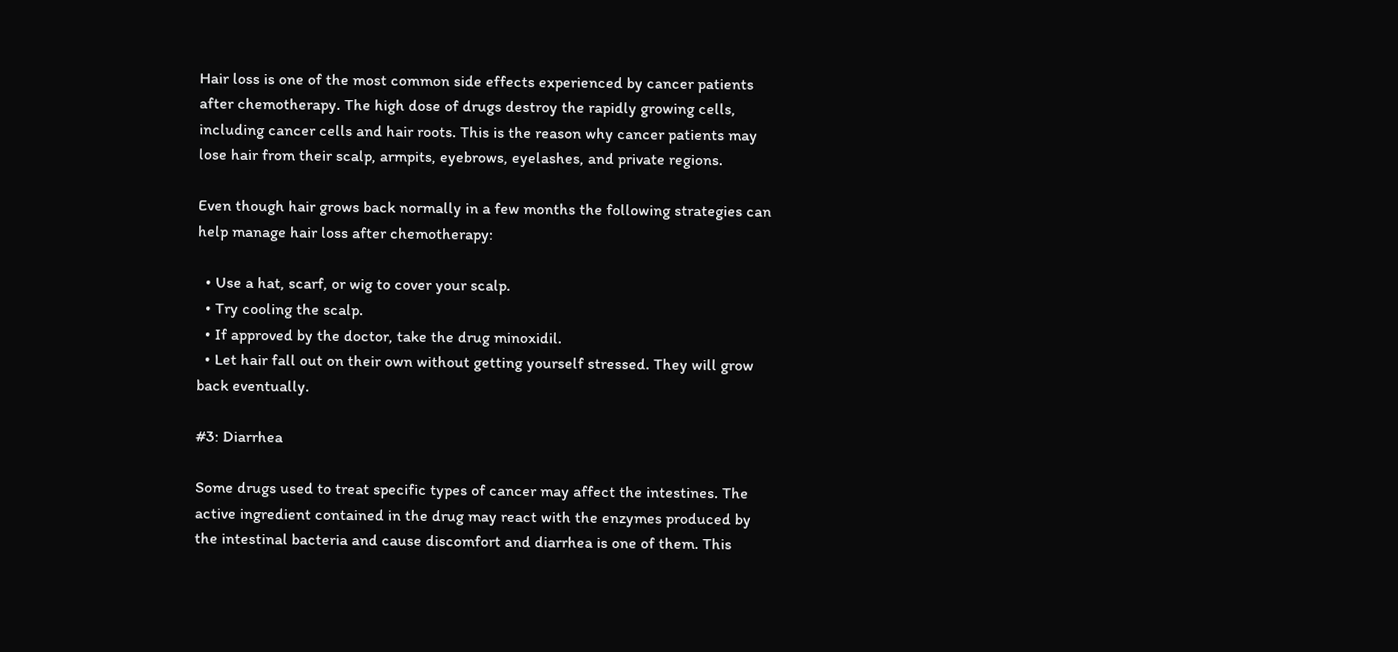Hair loss is one of the most common side effects experienced by cancer patients after chemotherapy. The high dose of drugs destroy the rapidly growing cells, including cancer cells and hair roots. This is the reason why cancer patients may lose hair from their scalp, armpits, eyebrows, eyelashes, and private regions.

Even though hair grows back normally in a few months the following strategies can help manage hair loss after chemotherapy:

  • Use a hat, scarf, or wig to cover your scalp.
  • Try cooling the scalp.
  • If approved by the doctor, take the drug minoxidil.
  • Let hair fall out on their own without getting yourself stressed. They will grow back eventually.

#3: Diarrhea

Some drugs used to treat specific types of cancer may affect the intestines. The active ingredient contained in the drug may react with the enzymes produced by the intestinal bacteria and cause discomfort and diarrhea is one of them. This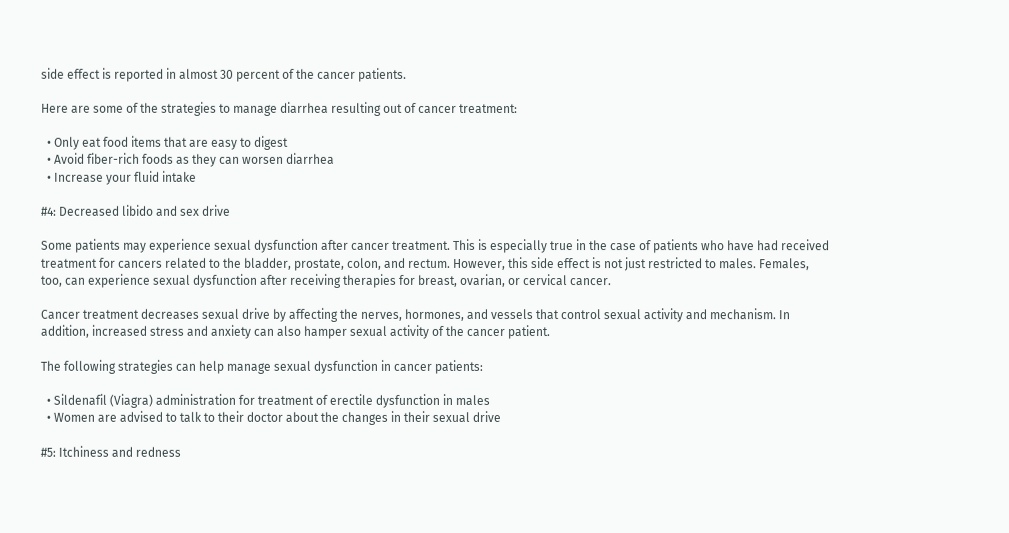side effect is reported in almost 30 percent of the cancer patients.

Here are some of the strategies to manage diarrhea resulting out of cancer treatment:

  • Only eat food items that are easy to digest
  • Avoid fiber-rich foods as they can worsen diarrhea
  • Increase your fluid intake

#4: Decreased libido and sex drive

Some patients may experience sexual dysfunction after cancer treatment. This is especially true in the case of patients who have had received treatment for cancers related to the bladder, prostate, colon, and rectum. However, this side effect is not just restricted to males. Females, too, can experience sexual dysfunction after receiving therapies for breast, ovarian, or cervical cancer.

Cancer treatment decreases sexual drive by affecting the nerves, hormones, and vessels that control sexual activity and mechanism. In addition, increased stress and anxiety can also hamper sexual activity of the cancer patient.

The following strategies can help manage sexual dysfunction in cancer patients:

  • Sildenafil (Viagra) administration for treatment of erectile dysfunction in males
  • Women are advised to talk to their doctor about the changes in their sexual drive

#5: Itchiness and redness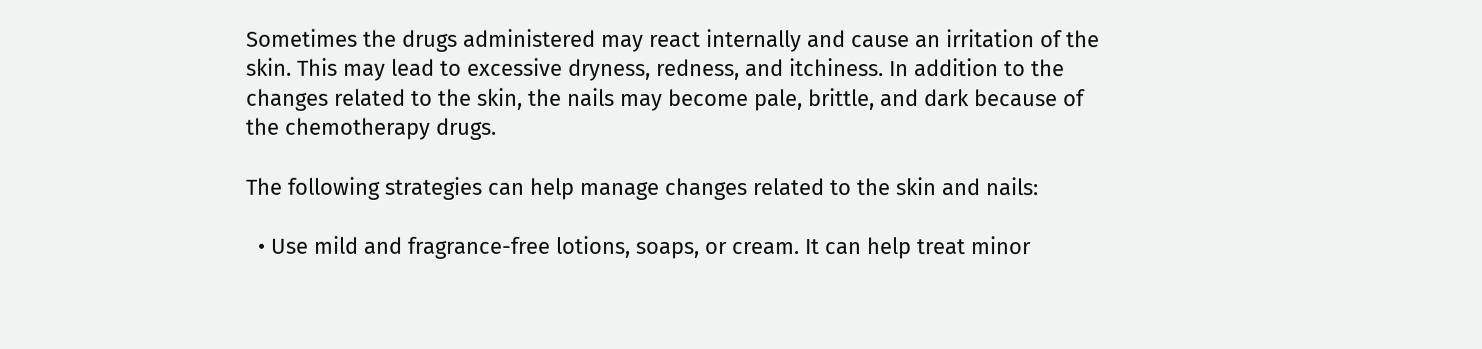Sometimes the drugs administered may react internally and cause an irritation of the skin. This may lead to excessive dryness, redness, and itchiness. In addition to the changes related to the skin, the nails may become pale, brittle, and dark because of the chemotherapy drugs.

The following strategies can help manage changes related to the skin and nails:

  • Use mild and fragrance-free lotions, soaps, or cream. It can help treat minor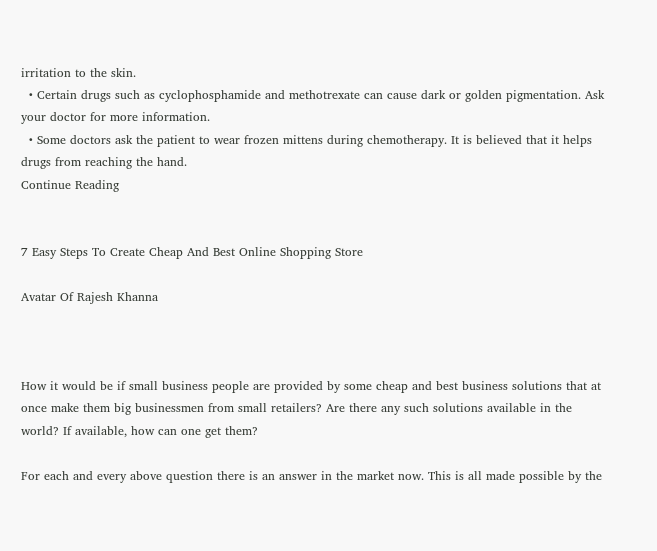irritation to the skin.
  • Certain drugs such as cyclophosphamide and methotrexate can cause dark or golden pigmentation. Ask your doctor for more information.
  • Some doctors ask the patient to wear frozen mittens during chemotherapy. It is believed that it helps drugs from reaching the hand.
Continue Reading


7 Easy Steps To Create Cheap And Best Online Shopping Store

Avatar Of Rajesh Khanna



How it would be if small business people are provided by some cheap and best business solutions that at once make them big businessmen from small retailers? Are there any such solutions available in the world? If available, how can one get them?

For each and every above question there is an answer in the market now. This is all made possible by the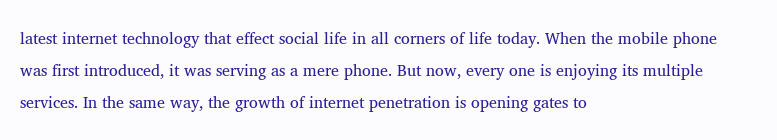latest internet technology that effect social life in all corners of life today. When the mobile phone was first introduced, it was serving as a mere phone. But now, every one is enjoying its multiple services. In the same way, the growth of internet penetration is opening gates to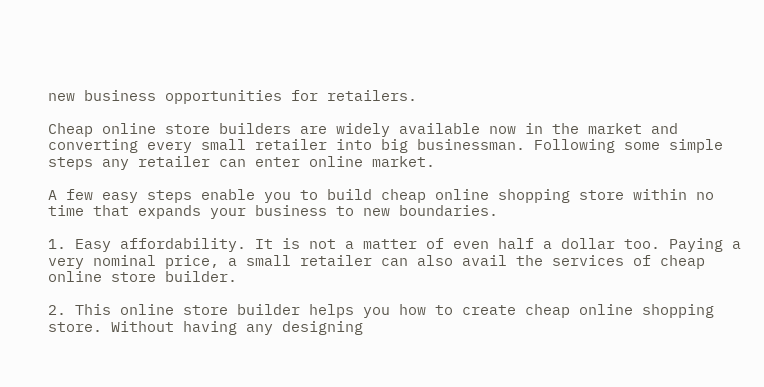new business opportunities for retailers.

Cheap online store builders are widely available now in the market and converting every small retailer into big businessman. Following some simple steps any retailer can enter online market.

A few easy steps enable you to build cheap online shopping store within no time that expands your business to new boundaries.

1. Easy affordability. It is not a matter of even half a dollar too. Paying a very nominal price, a small retailer can also avail the services of cheap online store builder.

2. This online store builder helps you how to create cheap online shopping store. Without having any designing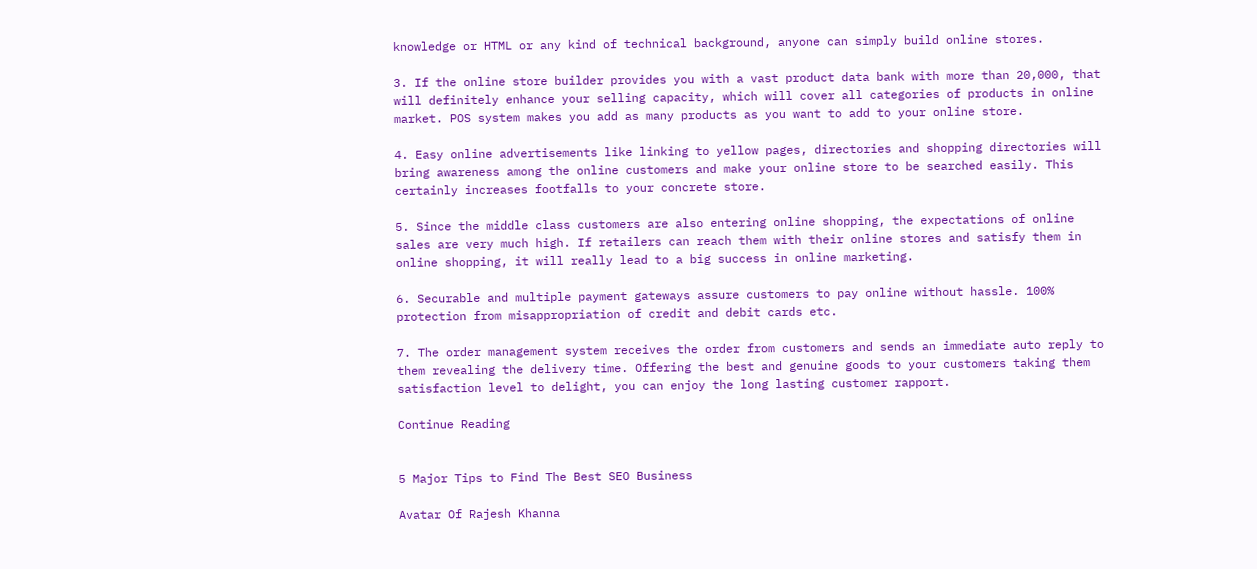knowledge or HTML or any kind of technical background, anyone can simply build online stores.

3. If the online store builder provides you with a vast product data bank with more than 20,000, that will definitely enhance your selling capacity, which will cover all categories of products in online market. POS system makes you add as many products as you want to add to your online store.

4. Easy online advertisements like linking to yellow pages, directories and shopping directories will bring awareness among the online customers and make your online store to be searched easily. This certainly increases footfalls to your concrete store.

5. Since the middle class customers are also entering online shopping, the expectations of online sales are very much high. If retailers can reach them with their online stores and satisfy them in online shopping, it will really lead to a big success in online marketing.

6. Securable and multiple payment gateways assure customers to pay online without hassle. 100% protection from misappropriation of credit and debit cards etc.

7. The order management system receives the order from customers and sends an immediate auto reply to them revealing the delivery time. Offering the best and genuine goods to your customers taking them satisfaction level to delight, you can enjoy the long lasting customer rapport.

Continue Reading


5 Major Tips to Find The Best SEO Business

Avatar Of Rajesh Khanna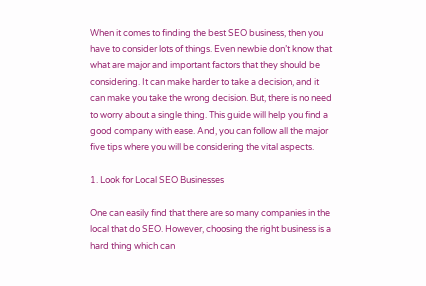When it comes to finding the best SEO business, then you have to consider lots of things. Even newbie don’t know that what are major and important factors that they should be considering. It can make harder to take a decision, and it can make you take the wrong decision. But, there is no need to worry about a single thing. This guide will help you find a good company with ease. And, you can follow all the major five tips where you will be considering the vital aspects.

1. Look for Local SEO Businesses

One can easily find that there are so many companies in the local that do SEO. However, choosing the right business is a hard thing which can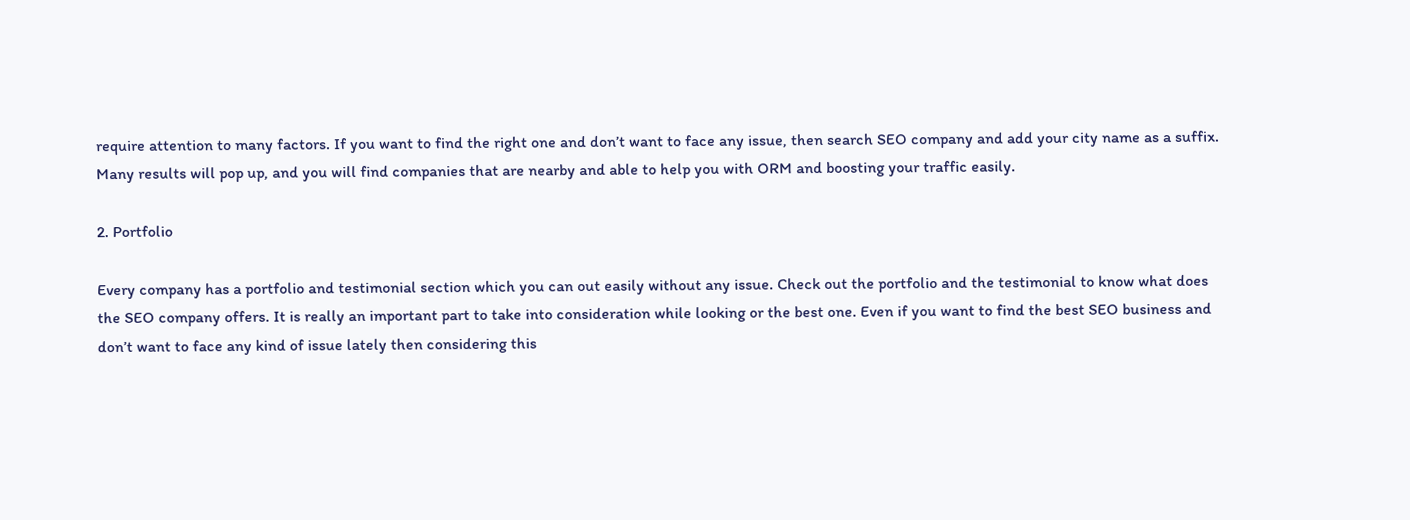require attention to many factors. If you want to find the right one and don’t want to face any issue, then search SEO company and add your city name as a suffix. Many results will pop up, and you will find companies that are nearby and able to help you with ORM and boosting your traffic easily.

2. Portfolio

Every company has a portfolio and testimonial section which you can out easily without any issue. Check out the portfolio and the testimonial to know what does the SEO company offers. It is really an important part to take into consideration while looking or the best one. Even if you want to find the best SEO business and don’t want to face any kind of issue lately then considering this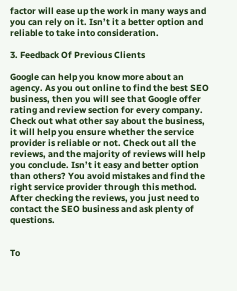factor will ease up the work in many ways and you can rely on it. Isn’t it a better option and reliable to take into consideration.

3. Feedback Of Previous Clients

Google can help you know more about an agency. As you out online to find the best SEO business, then you will see that Google offer rating and review section for every company. Check out what other say about the business, it will help you ensure whether the service provider is reliable or not. Check out all the reviews, and the majority of reviews will help you conclude. Isn’t it easy and better option than others? You avoid mistakes and find the right service provider through this method. After checking the reviews, you just need to contact the SEO business and ask plenty of questions.


To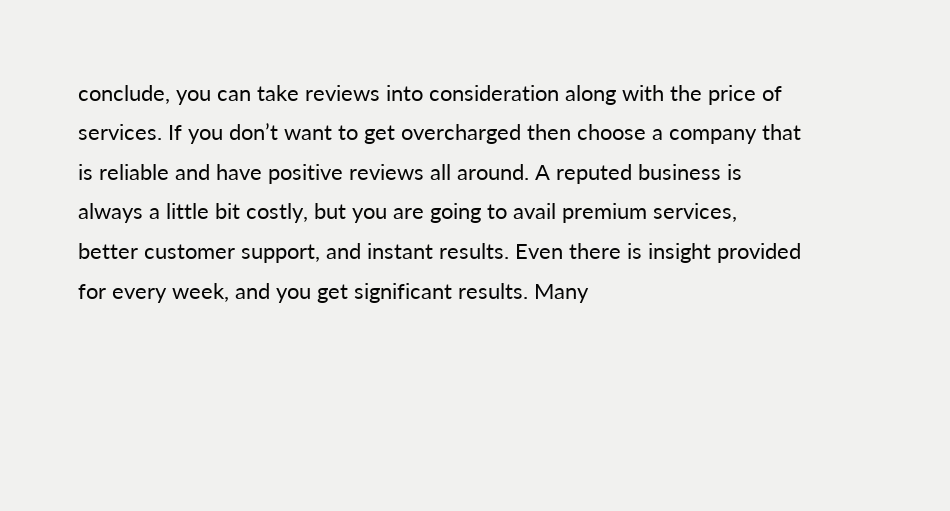conclude, you can take reviews into consideration along with the price of services. If you don’t want to get overcharged then choose a company that is reliable and have positive reviews all around. A reputed business is always a little bit costly, but you are going to avail premium services, better customer support, and instant results. Even there is insight provided for every week, and you get significant results. Many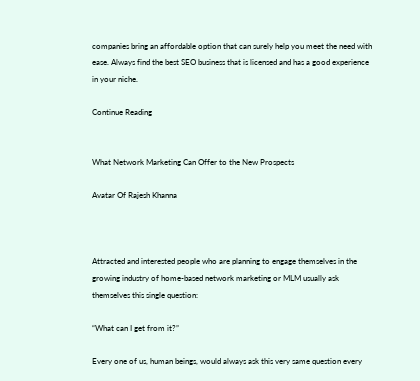companies bring an affordable option that can surely help you meet the need with ease. Always find the best SEO business that is licensed and has a good experience in your niche.

Continue Reading


What Network Marketing Can Offer to the New Prospects

Avatar Of Rajesh Khanna



Attracted and interested people who are planning to engage themselves in the growing industry of home-based network marketing or MLM usually ask themselves this single question:

“What can I get from it?”

Every one of us, human beings, would always ask this very same question every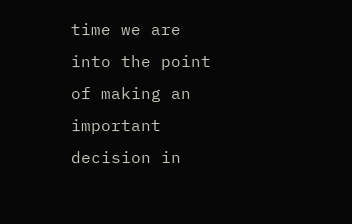time we are into the point of making an important decision in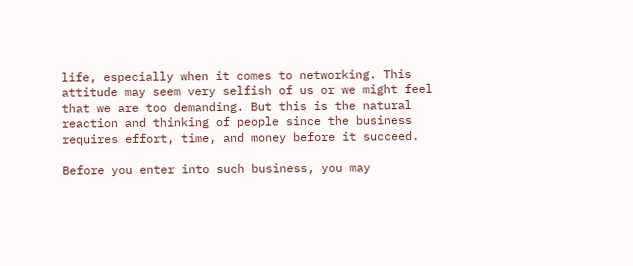life, especially when it comes to networking. This attitude may seem very selfish of us or we might feel that we are too demanding. But this is the natural reaction and thinking of people since the business requires effort, time, and money before it succeed.

Before you enter into such business, you may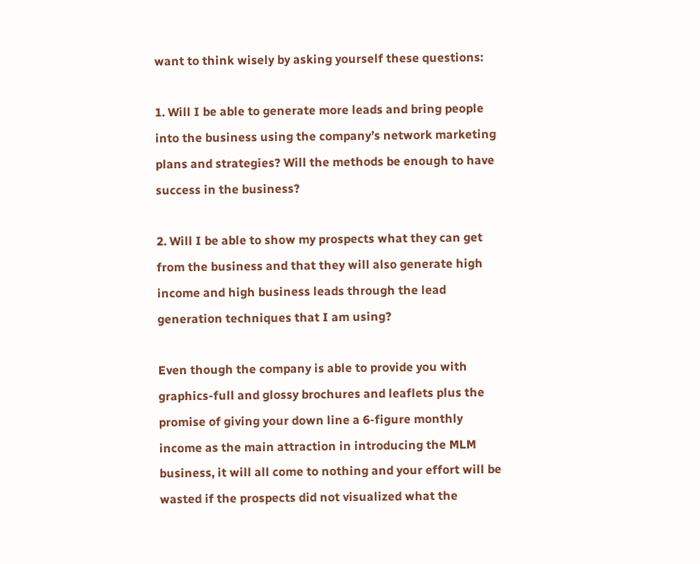want to think wisely by asking yourself these questions:

1. Will I be able to generate more leads and bring people into the business using the company’s network marketing plans and strategies? Will the methods be enough to have success in the business?

2. Will I be able to show my prospects what they can get from the business and that they will also generate high income and high business leads through the lead generation techniques that I am using?

Even though the company is able to provide you with graphics-full and glossy brochures and leaflets plus the promise of giving your down line a 6-figure monthly income as the main attraction in introducing the MLM business, it will all come to nothing and your effort will be wasted if the prospects did not visualized what the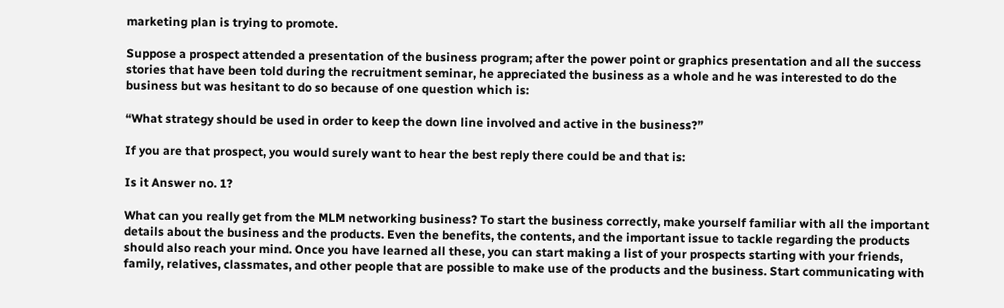marketing plan is trying to promote.

Suppose a prospect attended a presentation of the business program; after the power point or graphics presentation and all the success stories that have been told during the recruitment seminar, he appreciated the business as a whole and he was interested to do the business but was hesitant to do so because of one question which is:

“What strategy should be used in order to keep the down line involved and active in the business?”

If you are that prospect, you would surely want to hear the best reply there could be and that is:

Is it Answer no. 1?

What can you really get from the MLM networking business? To start the business correctly, make yourself familiar with all the important details about the business and the products. Even the benefits, the contents, and the important issue to tackle regarding the products should also reach your mind. Once you have learned all these, you can start making a list of your prospects starting with your friends, family, relatives, classmates, and other people that are possible to make use of the products and the business. Start communicating with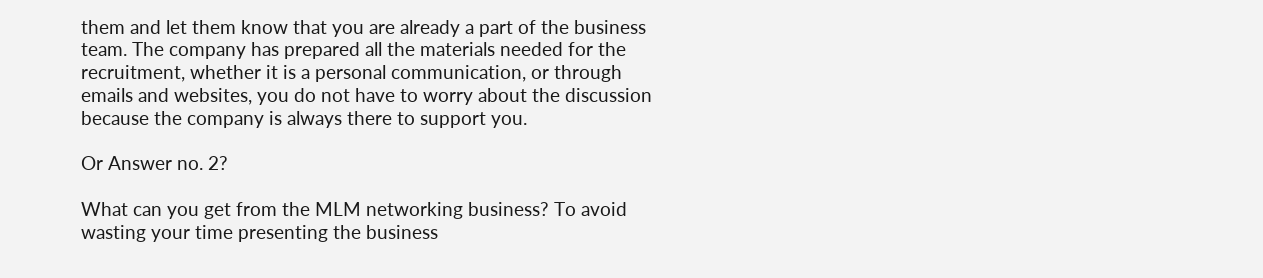them and let them know that you are already a part of the business team. The company has prepared all the materials needed for the recruitment, whether it is a personal communication, or through emails and websites, you do not have to worry about the discussion because the company is always there to support you.

Or Answer no. 2?

What can you get from the MLM networking business? To avoid wasting your time presenting the business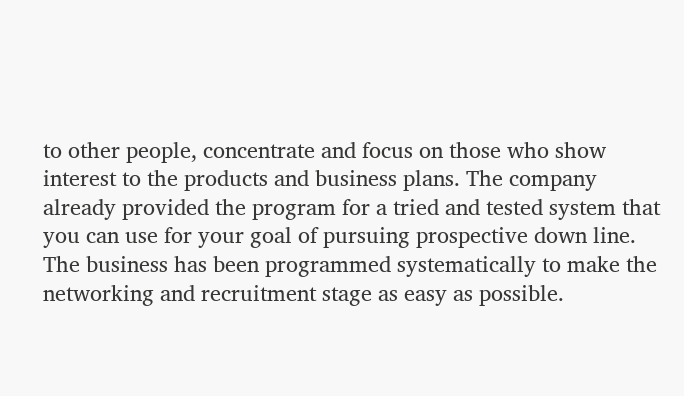to other people, concentrate and focus on those who show interest to the products and business plans. The company already provided the program for a tried and tested system that you can use for your goal of pursuing prospective down line. The business has been programmed systematically to make the networking and recruitment stage as easy as possible.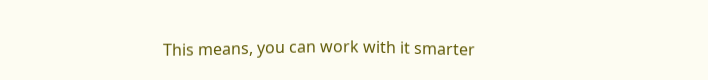This means, you can work with it smarter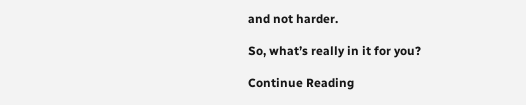and not harder.

So, what’s really in it for you?

Continue Reading